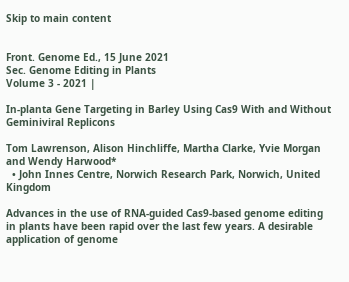Skip to main content


Front. Genome Ed., 15 June 2021
Sec. Genome Editing in Plants
Volume 3 - 2021 |

In-planta Gene Targeting in Barley Using Cas9 With and Without Geminiviral Replicons

Tom Lawrenson, Alison Hinchliffe, Martha Clarke, Yvie Morgan and Wendy Harwood*
  • John Innes Centre, Norwich Research Park, Norwich, United Kingdom

Advances in the use of RNA-guided Cas9-based genome editing in plants have been rapid over the last few years. A desirable application of genome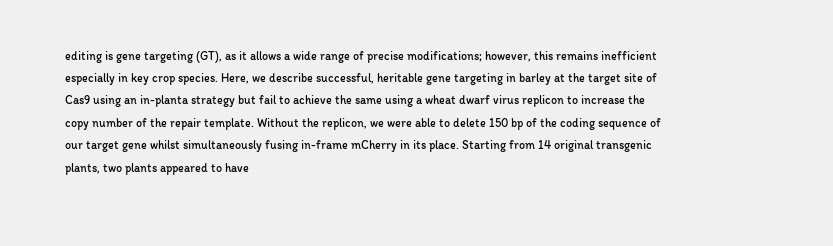editing is gene targeting (GT), as it allows a wide range of precise modifications; however, this remains inefficient especially in key crop species. Here, we describe successful, heritable gene targeting in barley at the target site of Cas9 using an in-planta strategy but fail to achieve the same using a wheat dwarf virus replicon to increase the copy number of the repair template. Without the replicon, we were able to delete 150 bp of the coding sequence of our target gene whilst simultaneously fusing in-frame mCherry in its place. Starting from 14 original transgenic plants, two plants appeared to have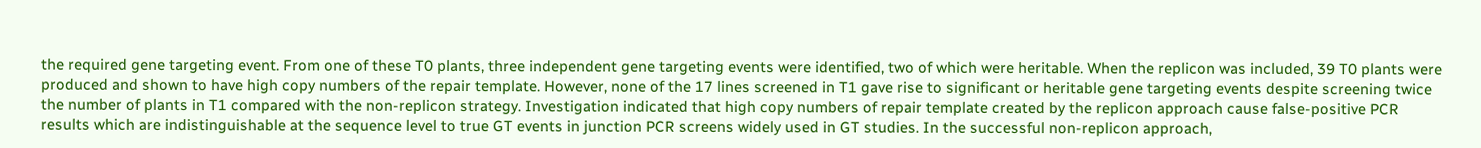the required gene targeting event. From one of these T0 plants, three independent gene targeting events were identified, two of which were heritable. When the replicon was included, 39 T0 plants were produced and shown to have high copy numbers of the repair template. However, none of the 17 lines screened in T1 gave rise to significant or heritable gene targeting events despite screening twice the number of plants in T1 compared with the non-replicon strategy. Investigation indicated that high copy numbers of repair template created by the replicon approach cause false-positive PCR results which are indistinguishable at the sequence level to true GT events in junction PCR screens widely used in GT studies. In the successful non-replicon approach,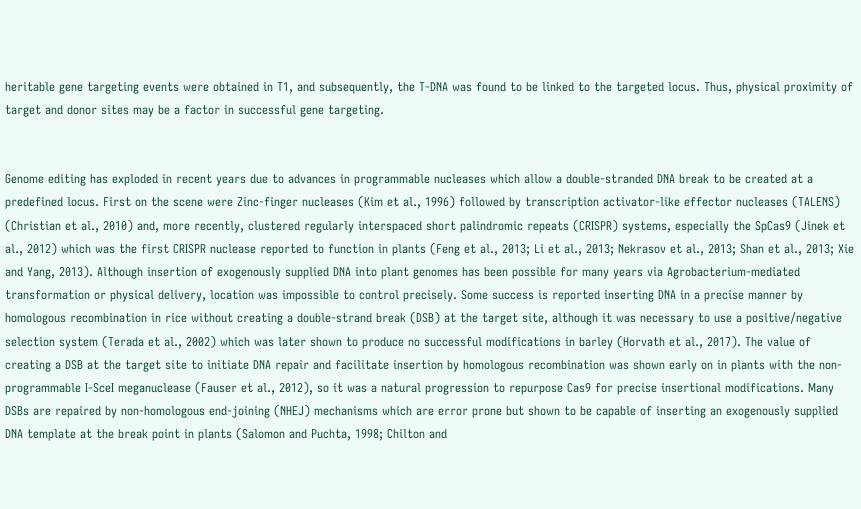heritable gene targeting events were obtained in T1, and subsequently, the T-DNA was found to be linked to the targeted locus. Thus, physical proximity of target and donor sites may be a factor in successful gene targeting.


Genome editing has exploded in recent years due to advances in programmable nucleases which allow a double-stranded DNA break to be created at a predefined locus. First on the scene were Zinc-finger nucleases (Kim et al., 1996) followed by transcription activator-like effector nucleases (TALENS) (Christian et al., 2010) and, more recently, clustered regularly interspaced short palindromic repeats (CRISPR) systems, especially the SpCas9 (Jinek et al., 2012) which was the first CRISPR nuclease reported to function in plants (Feng et al., 2013; Li et al., 2013; Nekrasov et al., 2013; Shan et al., 2013; Xie and Yang, 2013). Although insertion of exogenously supplied DNA into plant genomes has been possible for many years via Agrobacterium-mediated transformation or physical delivery, location was impossible to control precisely. Some success is reported inserting DNA in a precise manner by homologous recombination in rice without creating a double-strand break (DSB) at the target site, although it was necessary to use a positive/negative selection system (Terada et al., 2002) which was later shown to produce no successful modifications in barley (Horvath et al., 2017). The value of creating a DSB at the target site to initiate DNA repair and facilitate insertion by homologous recombination was shown early on in plants with the non-programmable I-SceI meganuclease (Fauser et al., 2012), so it was a natural progression to repurpose Cas9 for precise insertional modifications. Many DSBs are repaired by non-homologous end-joining (NHEJ) mechanisms which are error prone but shown to be capable of inserting an exogenously supplied DNA template at the break point in plants (Salomon and Puchta, 1998; Chilton and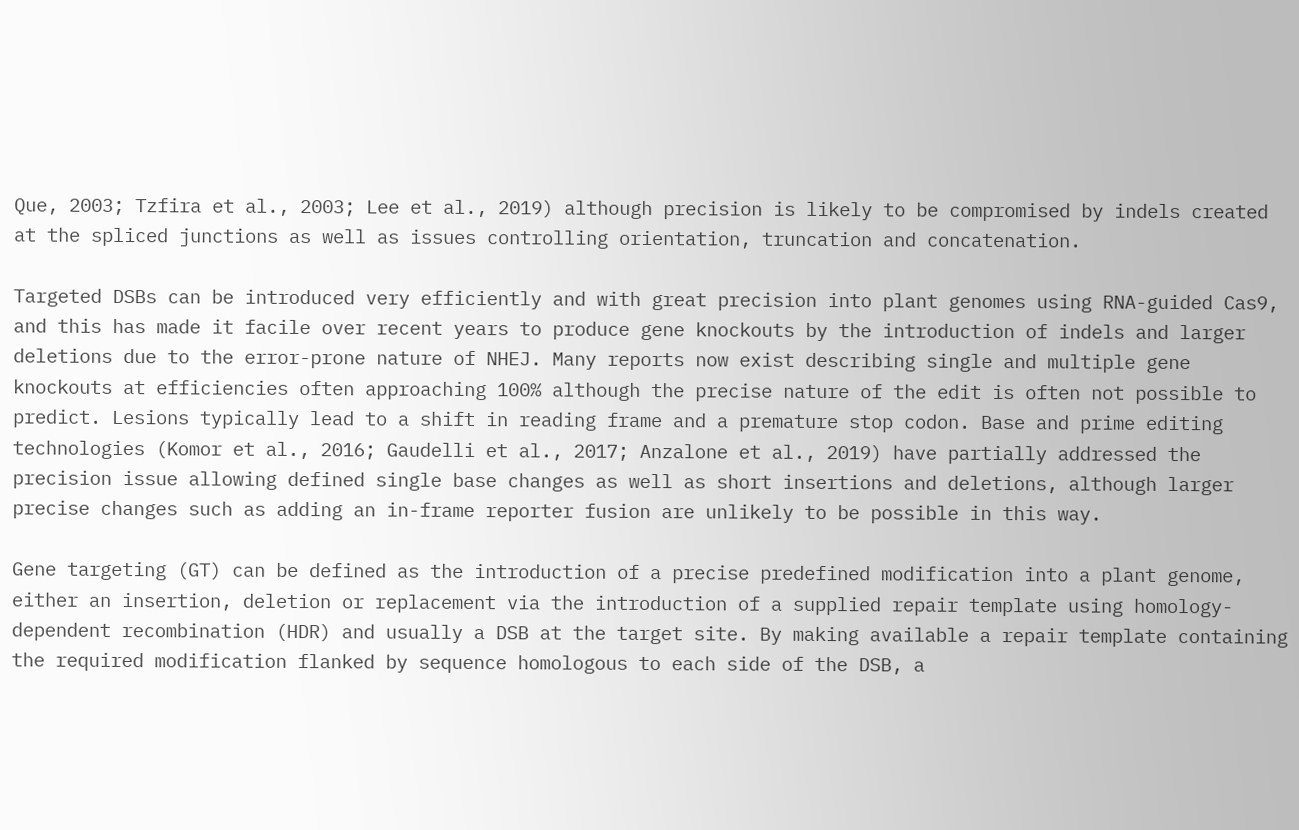Que, 2003; Tzfira et al., 2003; Lee et al., 2019) although precision is likely to be compromised by indels created at the spliced junctions as well as issues controlling orientation, truncation and concatenation.

Targeted DSBs can be introduced very efficiently and with great precision into plant genomes using RNA-guided Cas9, and this has made it facile over recent years to produce gene knockouts by the introduction of indels and larger deletions due to the error-prone nature of NHEJ. Many reports now exist describing single and multiple gene knockouts at efficiencies often approaching 100% although the precise nature of the edit is often not possible to predict. Lesions typically lead to a shift in reading frame and a premature stop codon. Base and prime editing technologies (Komor et al., 2016; Gaudelli et al., 2017; Anzalone et al., 2019) have partially addressed the precision issue allowing defined single base changes as well as short insertions and deletions, although larger precise changes such as adding an in-frame reporter fusion are unlikely to be possible in this way.

Gene targeting (GT) can be defined as the introduction of a precise predefined modification into a plant genome, either an insertion, deletion or replacement via the introduction of a supplied repair template using homology-dependent recombination (HDR) and usually a DSB at the target site. By making available a repair template containing the required modification flanked by sequence homologous to each side of the DSB, a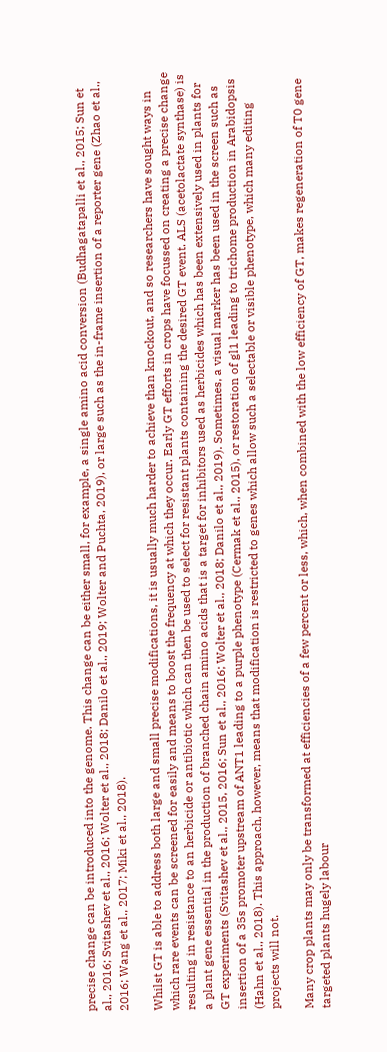precise change can be introduced into the genome. This change can be either small, for example, a single amino acid conversion (Budhagatapalli et al., 2015; Sun et al., 2016; Svitashev et al., 2016; Wolter et al., 2018; Danilo et al., 2019; Wolter and Puchta, 2019), or large such as the in-frame insertion of a reporter gene (Zhao et al., 2016; Wang et al., 2017; Miki et al., 2018).

Whilst GT is able to address both large and small precise modifications, it is usually much harder to achieve than knockout, and so researchers have sought ways in which rare events can be screened for easily and means to boost the frequency at which they occur. Early GT efforts in crops have focussed on creating a precise change resulting in resistance to an herbicide or antibiotic which can then be used to select for resistant plants containing the desired GT event. ALS (acetolactate synthase) is a plant gene essential in the production of branched chain amino acids that is a target for inhibitors used as herbicides which has been extensively used in plants for GT experiments (Svitashev et al., 2015, 2016; Sun et al., 2016; Wolter et al., 2018; Danilo et al., 2019). Sometimes, a visual marker has been used in the screen such as insertion of a 35s promoter upstream of ANT1 leading to a purple phenotype (Cermak et al., 2015), or restoration of gl1 leading to trichome production in Arabidopsis (Hahn et al., 2018). This approach, however, means that modification is restricted to genes which allow such a selectable or visible phenotype, which many editing projects will not.

Many crop plants may only be transformed at efficiencies of a few percent or less, which, when combined with the low efficiency of GT, makes regeneration of T0 gene targeted plants hugely labour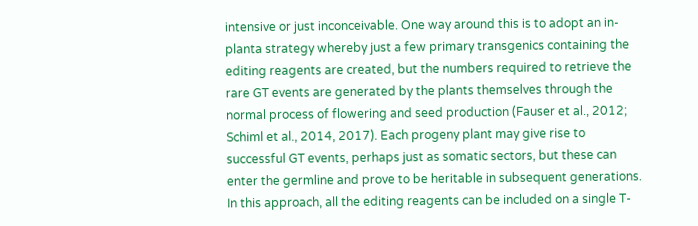intensive or just inconceivable. One way around this is to adopt an in-planta strategy whereby just a few primary transgenics containing the editing reagents are created, but the numbers required to retrieve the rare GT events are generated by the plants themselves through the normal process of flowering and seed production (Fauser et al., 2012; Schiml et al., 2014, 2017). Each progeny plant may give rise to successful GT events, perhaps just as somatic sectors, but these can enter the germline and prove to be heritable in subsequent generations. In this approach, all the editing reagents can be included on a single T-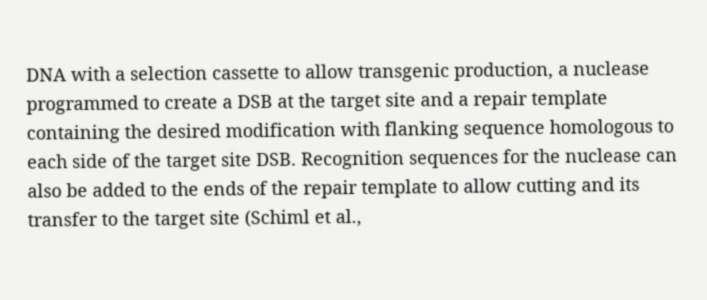DNA with a selection cassette to allow transgenic production, a nuclease programmed to create a DSB at the target site and a repair template containing the desired modification with flanking sequence homologous to each side of the target site DSB. Recognition sequences for the nuclease can also be added to the ends of the repair template to allow cutting and its transfer to the target site (Schiml et al.,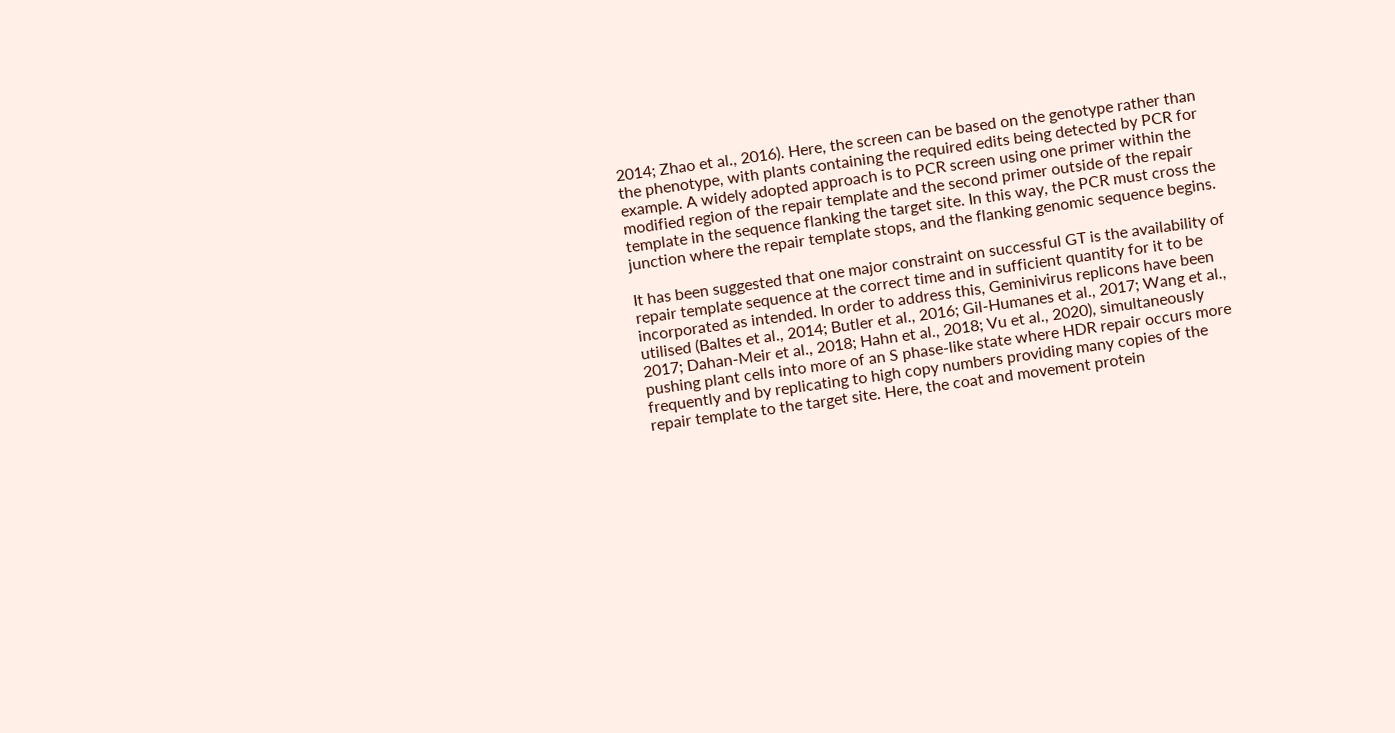2014; Zhao et al., 2016). Here, the screen can be based on the genotype rather than the phenotype, with plants containing the required edits being detected by PCR for example. A widely adopted approach is to PCR screen using one primer within the modified region of the repair template and the second primer outside of the repair template in the sequence flanking the target site. In this way, the PCR must cross the junction where the repair template stops, and the flanking genomic sequence begins.

It has been suggested that one major constraint on successful GT is the availability of repair template sequence at the correct time and in sufficient quantity for it to be incorporated as intended. In order to address this, Geminivirus replicons have been utilised (Baltes et al., 2014; Butler et al., 2016; Gil-Humanes et al., 2017; Wang et al., 2017; Dahan-Meir et al., 2018; Hahn et al., 2018; Vu et al., 2020), simultaneously pushing plant cells into more of an S phase-like state where HDR repair occurs more frequently and by replicating to high copy numbers providing many copies of the repair template to the target site. Here, the coat and movement protein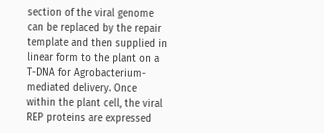section of the viral genome can be replaced by the repair template and then supplied in linear form to the plant on a T-DNA for Agrobacterium-mediated delivery. Once within the plant cell, the viral REP proteins are expressed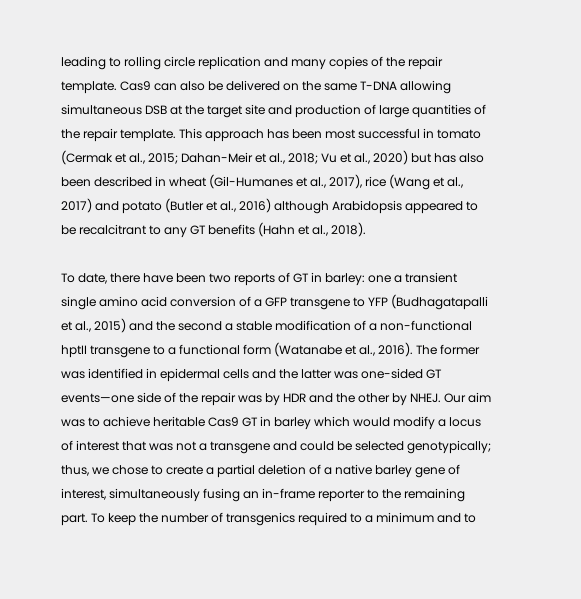leading to rolling circle replication and many copies of the repair template. Cas9 can also be delivered on the same T-DNA allowing simultaneous DSB at the target site and production of large quantities of the repair template. This approach has been most successful in tomato (Cermak et al., 2015; Dahan-Meir et al., 2018; Vu et al., 2020) but has also been described in wheat (Gil-Humanes et al., 2017), rice (Wang et al., 2017) and potato (Butler et al., 2016) although Arabidopsis appeared to be recalcitrant to any GT benefits (Hahn et al., 2018).

To date, there have been two reports of GT in barley: one a transient single amino acid conversion of a GFP transgene to YFP (Budhagatapalli et al., 2015) and the second a stable modification of a non-functional hptII transgene to a functional form (Watanabe et al., 2016). The former was identified in epidermal cells and the latter was one-sided GT events—one side of the repair was by HDR and the other by NHEJ. Our aim was to achieve heritable Cas9 GT in barley which would modify a locus of interest that was not a transgene and could be selected genotypically; thus, we chose to create a partial deletion of a native barley gene of interest, simultaneously fusing an in-frame reporter to the remaining part. To keep the number of transgenics required to a minimum and to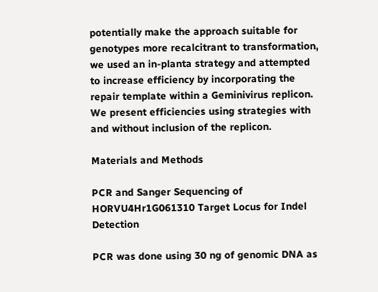potentially make the approach suitable for genotypes more recalcitrant to transformation, we used an in-planta strategy and attempted to increase efficiency by incorporating the repair template within a Geminivirus replicon. We present efficiencies using strategies with and without inclusion of the replicon.

Materials and Methods

PCR and Sanger Sequencing of HORVU4Hr1G061310 Target Locus for Indel Detection

PCR was done using 30 ng of genomic DNA as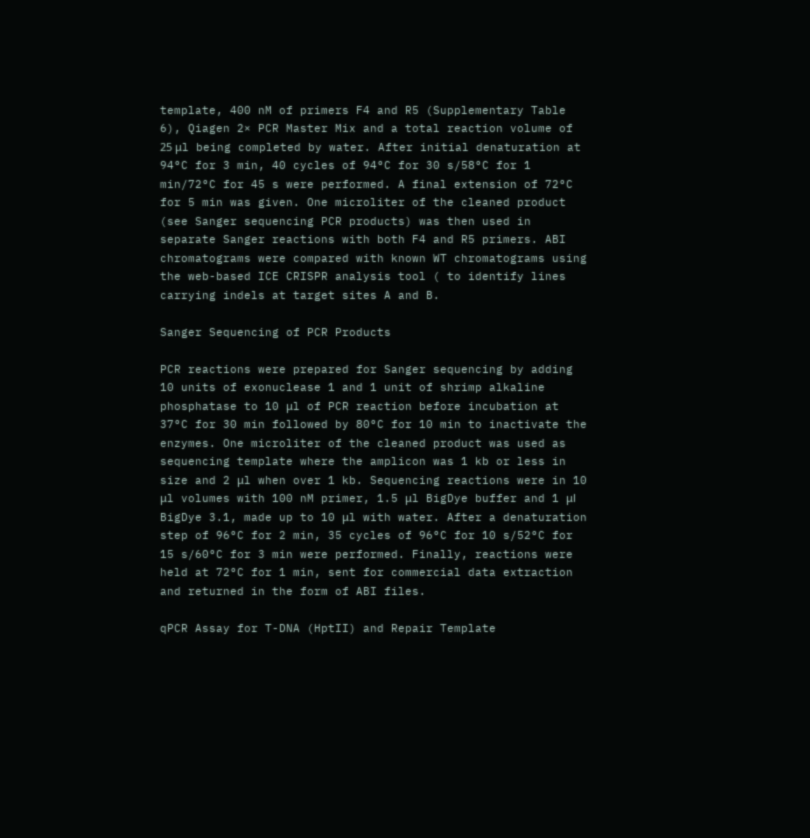template, 400 nM of primers F4 and R5 (Supplementary Table 6), Qiagen 2× PCR Master Mix and a total reaction volume of 25 μl being completed by water. After initial denaturation at 94°C for 3 min, 40 cycles of 94°C for 30 s/58°C for 1 min/72°C for 45 s were performed. A final extension of 72°C for 5 min was given. One microliter of the cleaned product (see Sanger sequencing PCR products) was then used in separate Sanger reactions with both F4 and R5 primers. ABI chromatograms were compared with known WT chromatograms using the web-based ICE CRISPR analysis tool ( to identify lines carrying indels at target sites A and B.

Sanger Sequencing of PCR Products

PCR reactions were prepared for Sanger sequencing by adding 10 units of exonuclease 1 and 1 unit of shrimp alkaline phosphatase to 10 μl of PCR reaction before incubation at 37°C for 30 min followed by 80°C for 10 min to inactivate the enzymes. One microliter of the cleaned product was used as sequencing template where the amplicon was 1 kb or less in size and 2 μl when over 1 kb. Sequencing reactions were in 10 μl volumes with 100 nM primer, 1.5 μl BigDye buffer and 1 μl BigDye 3.1, made up to 10 μl with water. After a denaturation step of 96°C for 2 min, 35 cycles of 96°C for 10 s/52°C for 15 s/60°C for 3 min were performed. Finally, reactions were held at 72°C for 1 min, sent for commercial data extraction and returned in the form of ABI files.

qPCR Assay for T-DNA (HptII) and Repair Template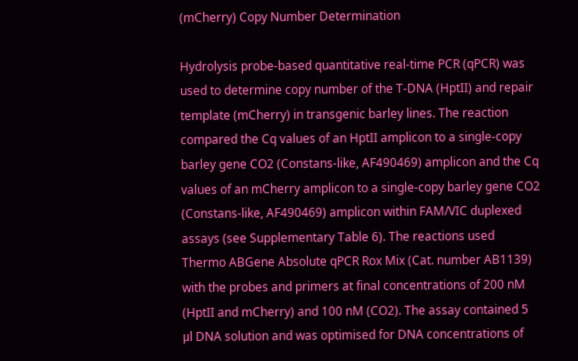(mCherry) Copy Number Determination

Hydrolysis probe-based quantitative real-time PCR (qPCR) was used to determine copy number of the T-DNA (HptII) and repair template (mCherry) in transgenic barley lines. The reaction compared the Cq values of an HptII amplicon to a single-copy barley gene CO2 (Constans-like, AF490469) amplicon and the Cq values of an mCherry amplicon to a single-copy barley gene CO2 (Constans-like, AF490469) amplicon within FAM/VIC duplexed assays (see Supplementary Table 6). The reactions used Thermo ABGene Absolute qPCR Rox Mix (Cat. number AB1139) with the probes and primers at final concentrations of 200 nM (HptII and mCherry) and 100 nM (CO2). The assay contained 5 μl DNA solution and was optimised for DNA concentrations of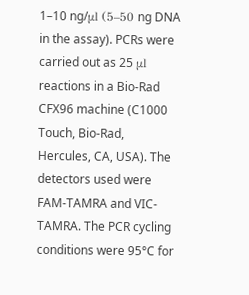1–10 ng/μl (5–50 ng DNA in the assay). PCRs were carried out as 25 μl reactions in a Bio-Rad CFX96 machine (C1000 Touch, Bio-Rad, Hercules, CA, USA). The detectors used were FAM-TAMRA and VIC-TAMRA. The PCR cycling conditions were 95°C for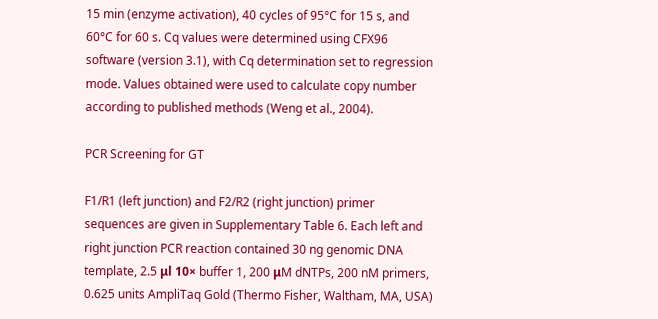15 min (enzyme activation), 40 cycles of 95°C for 15 s, and 60°C for 60 s. Cq values were determined using CFX96 software (version 3.1), with Cq determination set to regression mode. Values obtained were used to calculate copy number according to published methods (Weng et al., 2004).

PCR Screening for GT

F1/R1 (left junction) and F2/R2 (right junction) primer sequences are given in Supplementary Table 6. Each left and right junction PCR reaction contained 30 ng genomic DNA template, 2.5 μl 10× buffer 1, 200 μM dNTPs, 200 nM primers, 0.625 units AmpliTaq Gold (Thermo Fisher, Waltham, MA, USA)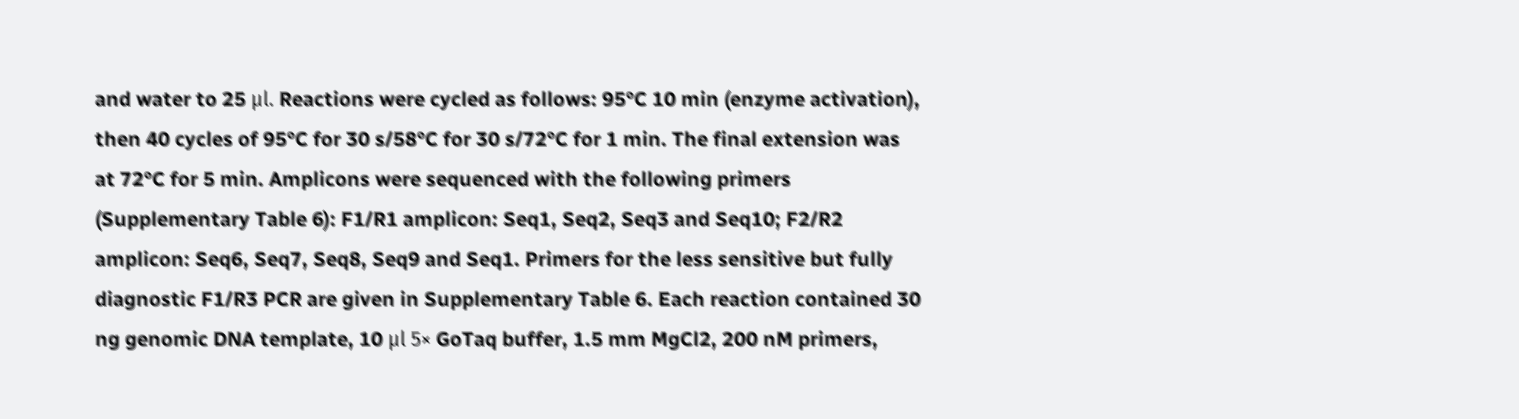and water to 25 μl. Reactions were cycled as follows: 95°C 10 min (enzyme activation), then 40 cycles of 95°C for 30 s/58°C for 30 s/72°C for 1 min. The final extension was at 72°C for 5 min. Amplicons were sequenced with the following primers (Supplementary Table 6): F1/R1 amplicon: Seq1, Seq2, Seq3 and Seq10; F2/R2 amplicon: Seq6, Seq7, Seq8, Seq9 and Seq1. Primers for the less sensitive but fully diagnostic F1/R3 PCR are given in Supplementary Table 6. Each reaction contained 30 ng genomic DNA template, 10 μl 5× GoTaq buffer, 1.5 mm MgCl2, 200 nM primers,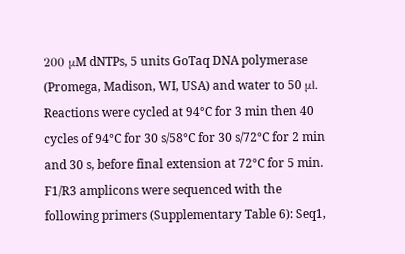200 μM dNTPs, 5 units GoTaq DNA polymerase (Promega, Madison, WI, USA) and water to 50 μl. Reactions were cycled at 94°C for 3 min then 40 cycles of 94°C for 30 s/58°C for 30 s/72°C for 2 min and 30 s, before final extension at 72°C for 5 min. F1/R3 amplicons were sequenced with the following primers (Supplementary Table 6): Seq1,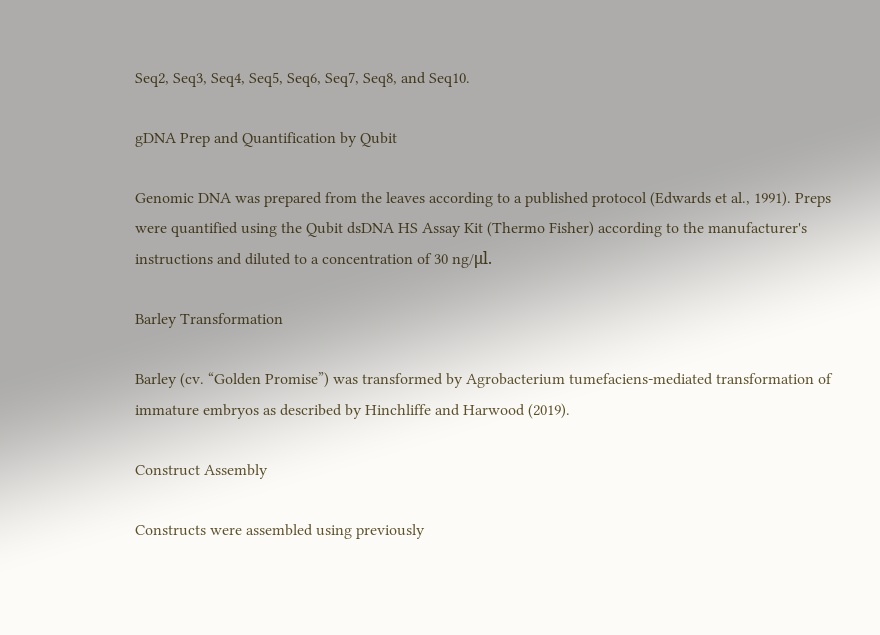Seq2, Seq3, Seq4, Seq5, Seq6, Seq7, Seq8, and Seq10.

gDNA Prep and Quantification by Qubit

Genomic DNA was prepared from the leaves according to a published protocol (Edwards et al., 1991). Preps were quantified using the Qubit dsDNA HS Assay Kit (Thermo Fisher) according to the manufacturer's instructions and diluted to a concentration of 30 ng/μl.

Barley Transformation

Barley (cv. “Golden Promise”) was transformed by Agrobacterium tumefaciens-mediated transformation of immature embryos as described by Hinchliffe and Harwood (2019).

Construct Assembly

Constructs were assembled using previously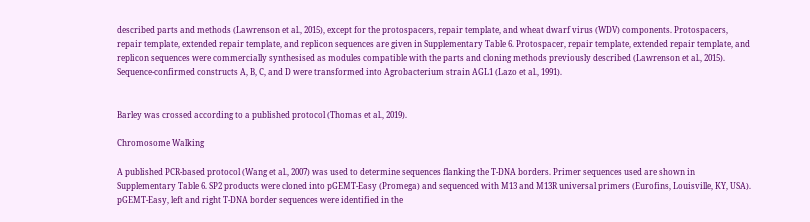described parts and methods (Lawrenson et al., 2015), except for the protospacers, repair template, and wheat dwarf virus (WDV) components. Protospacers, repair template, extended repair template, and replicon sequences are given in Supplementary Table 6. Protospacer, repair template, extended repair template, and replicon sequences were commercially synthesised as modules compatible with the parts and cloning methods previously described (Lawrenson et al., 2015). Sequence-confirmed constructs A, B, C, and D were transformed into Agrobacterium strain AGL1 (Lazo et al., 1991).


Barley was crossed according to a published protocol (Thomas et al., 2019).

Chromosome Walking

A published PCR-based protocol (Wang et al., 2007) was used to determine sequences flanking the T-DNA borders. Primer sequences used are shown in Supplementary Table 6. SP2 products were cloned into pGEMT-Easy (Promega) and sequenced with M13 and M13R universal primers (Eurofins, Louisville, KY, USA). pGEMT-Easy, left and right T-DNA border sequences were identified in the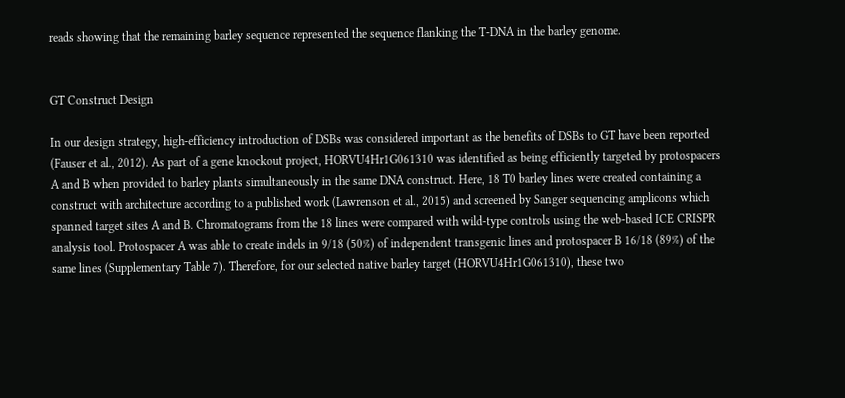reads showing that the remaining barley sequence represented the sequence flanking the T-DNA in the barley genome.


GT Construct Design

In our design strategy, high-efficiency introduction of DSBs was considered important as the benefits of DSBs to GT have been reported (Fauser et al., 2012). As part of a gene knockout project, HORVU4Hr1G061310 was identified as being efficiently targeted by protospacers A and B when provided to barley plants simultaneously in the same DNA construct. Here, 18 T0 barley lines were created containing a construct with architecture according to a published work (Lawrenson et al., 2015) and screened by Sanger sequencing amplicons which spanned target sites A and B. Chromatograms from the 18 lines were compared with wild-type controls using the web-based ICE CRISPR analysis tool. Protospacer A was able to create indels in 9/18 (50%) of independent transgenic lines and protospacer B 16/18 (89%) of the same lines (Supplementary Table 7). Therefore, for our selected native barley target (HORVU4Hr1G061310), these two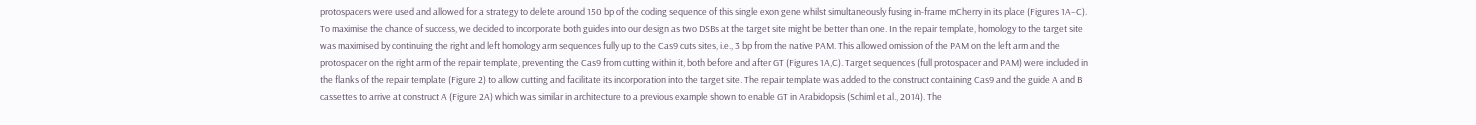protospacers were used and allowed for a strategy to delete around 150 bp of the coding sequence of this single exon gene whilst simultaneously fusing in-frame mCherry in its place (Figures 1A–C). To maximise the chance of success, we decided to incorporate both guides into our design as two DSBs at the target site might be better than one. In the repair template, homology to the target site was maximised by continuing the right and left homology arm sequences fully up to the Cas9 cuts sites, i.e., 3 bp from the native PAM. This allowed omission of the PAM on the left arm and the protospacer on the right arm of the repair template, preventing the Cas9 from cutting within it, both before and after GT (Figures 1A,C). Target sequences (full protospacer and PAM) were included in the flanks of the repair template (Figure 2) to allow cutting and facilitate its incorporation into the target site. The repair template was added to the construct containing Cas9 and the guide A and B cassettes to arrive at construct A (Figure 2A) which was similar in architecture to a previous example shown to enable GT in Arabidopsis (Schiml et al., 2014). The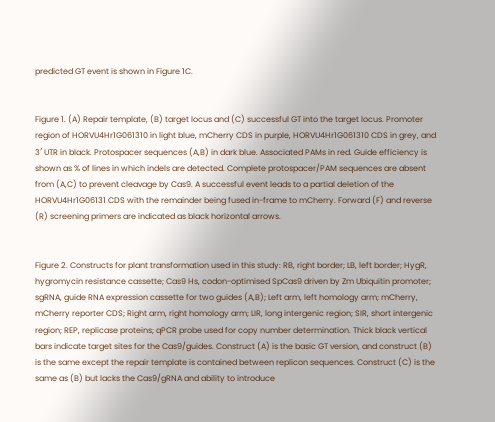predicted GT event is shown in Figure 1C.


Figure 1. (A) Repair template, (B) target locus and (C) successful GT into the target locus. Promoter region of HORVU4Hr1G061310 in light blue, mCherry CDS in purple, HORVU4Hr1G061310 CDS in grey, and 3′ UTR in black. Protospacer sequences (A,B) in dark blue. Associated PAMs in red. Guide efficiency is shown as % of lines in which indels are detected. Complete protospacer/PAM sequences are absent from (A,C) to prevent cleavage by Cas9. A successful event leads to a partial deletion of the HORVU4Hr1G06131 CDS with the remainder being fused in-frame to mCherry. Forward (F) and reverse (R) screening primers are indicated as black horizontal arrows.


Figure 2. Constructs for plant transformation used in this study: RB, right border; LB, left border; HygR, hygromycin resistance cassette; Cas9 Hs, codon-optimised SpCas9 driven by Zm Ubiquitin promoter; sgRNA, guide RNA expression cassette for two guides (A,B); Left arm, left homology arm; mCherry, mCherry reporter CDS; Right arm, right homology arm; LIR, long intergenic region; SIR, short intergenic region; REP, replicase proteins; qPCR probe used for copy number determination. Thick black vertical bars indicate target sites for the Cas9/guides. Construct (A) is the basic GT version, and construct (B) is the same except the repair template is contained between replicon sequences. Construct (C) is the same as (B) but lacks the Cas9/gRNA and ability to introduce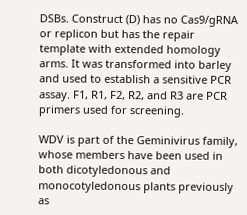DSBs. Construct (D) has no Cas9/gRNA or replicon but has the repair template with extended homology arms. It was transformed into barley and used to establish a sensitive PCR assay. F1, R1, F2, R2, and R3 are PCR primers used for screening.

WDV is part of the Geminivirus family, whose members have been used in both dicotyledonous and monocotyledonous plants previously as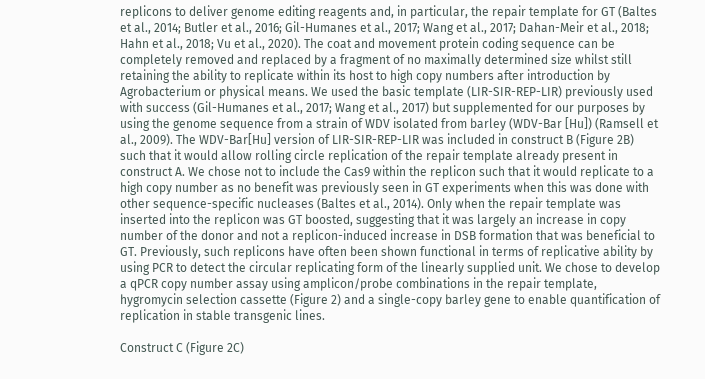replicons to deliver genome editing reagents and, in particular, the repair template for GT (Baltes et al., 2014; Butler et al., 2016; Gil-Humanes et al., 2017; Wang et al., 2017; Dahan-Meir et al., 2018; Hahn et al., 2018; Vu et al., 2020). The coat and movement protein coding sequence can be completely removed and replaced by a fragment of no maximally determined size whilst still retaining the ability to replicate within its host to high copy numbers after introduction by Agrobacterium or physical means. We used the basic template (LIR-SIR-REP-LIR) previously used with success (Gil-Humanes et al., 2017; Wang et al., 2017) but supplemented for our purposes by using the genome sequence from a strain of WDV isolated from barley (WDV-Bar [Hu]) (Ramsell et al., 2009). The WDV-Bar[Hu] version of LIR-SIR-REP-LIR was included in construct B (Figure 2B) such that it would allow rolling circle replication of the repair template already present in construct A. We chose not to include the Cas9 within the replicon such that it would replicate to a high copy number as no benefit was previously seen in GT experiments when this was done with other sequence-specific nucleases (Baltes et al., 2014). Only when the repair template was inserted into the replicon was GT boosted, suggesting that it was largely an increase in copy number of the donor and not a replicon-induced increase in DSB formation that was beneficial to GT. Previously, such replicons have often been shown functional in terms of replicative ability by using PCR to detect the circular replicating form of the linearly supplied unit. We chose to develop a qPCR copy number assay using amplicon/probe combinations in the repair template, hygromycin selection cassette (Figure 2) and a single-copy barley gene to enable quantification of replication in stable transgenic lines.

Construct C (Figure 2C)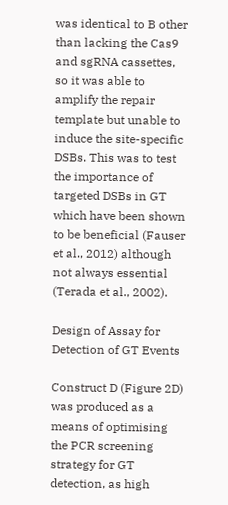was identical to B other than lacking the Cas9 and sgRNA cassettes, so it was able to amplify the repair template but unable to induce the site-specific DSBs. This was to test the importance of targeted DSBs in GT which have been shown to be beneficial (Fauser et al., 2012) although not always essential (Terada et al., 2002).

Design of Assay for Detection of GT Events

Construct D (Figure 2D) was produced as a means of optimising the PCR screening strategy for GT detection, as high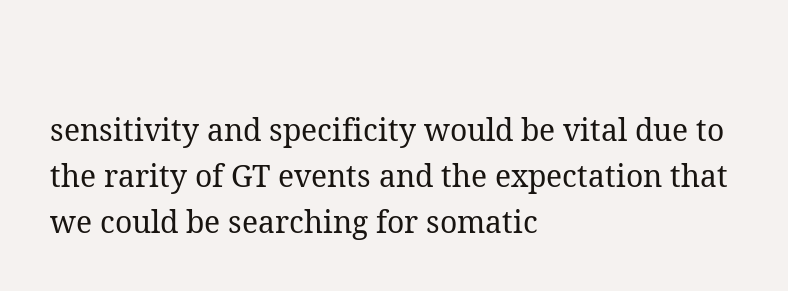sensitivity and specificity would be vital due to the rarity of GT events and the expectation that we could be searching for somatic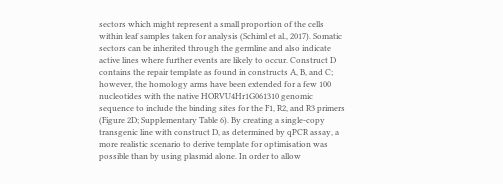sectors which might represent a small proportion of the cells within leaf samples taken for analysis (Schiml et al., 2017). Somatic sectors can be inherited through the germline and also indicate active lines where further events are likely to occur. Construct D contains the repair template as found in constructs A, B, and C; however, the homology arms have been extended for a few 100 nucleotides with the native HORVU4Hr1G061310 genomic sequence to include the binding sites for the F1, R2, and R3 primers (Figure 2D; Supplementary Table 6). By creating a single-copy transgenic line with construct D, as determined by qPCR assay, a more realistic scenario to derive template for optimisation was possible than by using plasmid alone. In order to allow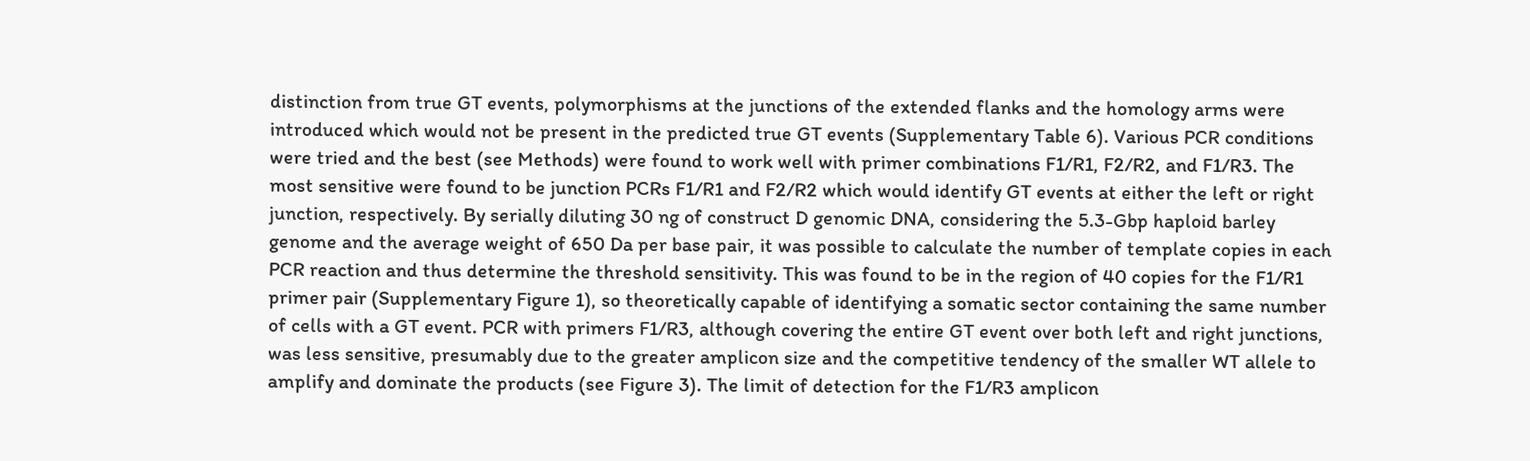distinction from true GT events, polymorphisms at the junctions of the extended flanks and the homology arms were introduced which would not be present in the predicted true GT events (Supplementary Table 6). Various PCR conditions were tried and the best (see Methods) were found to work well with primer combinations F1/R1, F2/R2, and F1/R3. The most sensitive were found to be junction PCRs F1/R1 and F2/R2 which would identify GT events at either the left or right junction, respectively. By serially diluting 30 ng of construct D genomic DNA, considering the 5.3-Gbp haploid barley genome and the average weight of 650 Da per base pair, it was possible to calculate the number of template copies in each PCR reaction and thus determine the threshold sensitivity. This was found to be in the region of 40 copies for the F1/R1 primer pair (Supplementary Figure 1), so theoretically capable of identifying a somatic sector containing the same number of cells with a GT event. PCR with primers F1/R3, although covering the entire GT event over both left and right junctions, was less sensitive, presumably due to the greater amplicon size and the competitive tendency of the smaller WT allele to amplify and dominate the products (see Figure 3). The limit of detection for the F1/R3 amplicon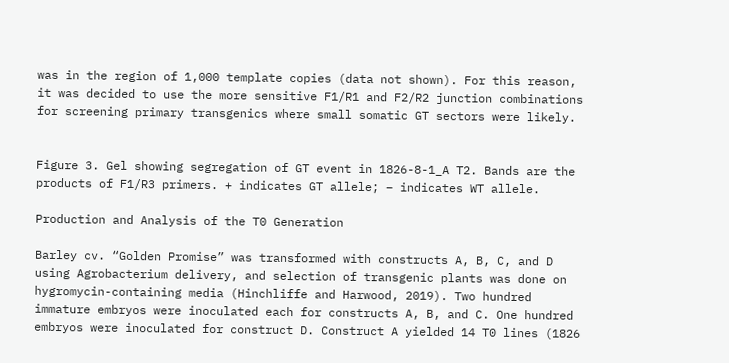was in the region of 1,000 template copies (data not shown). For this reason, it was decided to use the more sensitive F1/R1 and F2/R2 junction combinations for screening primary transgenics where small somatic GT sectors were likely.


Figure 3. Gel showing segregation of GT event in 1826-8-1_A T2. Bands are the products of F1/R3 primers. + indicates GT allele; – indicates WT allele.

Production and Analysis of the T0 Generation

Barley cv. “Golden Promise” was transformed with constructs A, B, C, and D using Agrobacterium delivery, and selection of transgenic plants was done on hygromycin-containing media (Hinchliffe and Harwood, 2019). Two hundred immature embryos were inoculated each for constructs A, B, and C. One hundred embryos were inoculated for construct D. Construct A yielded 14 T0 lines (1826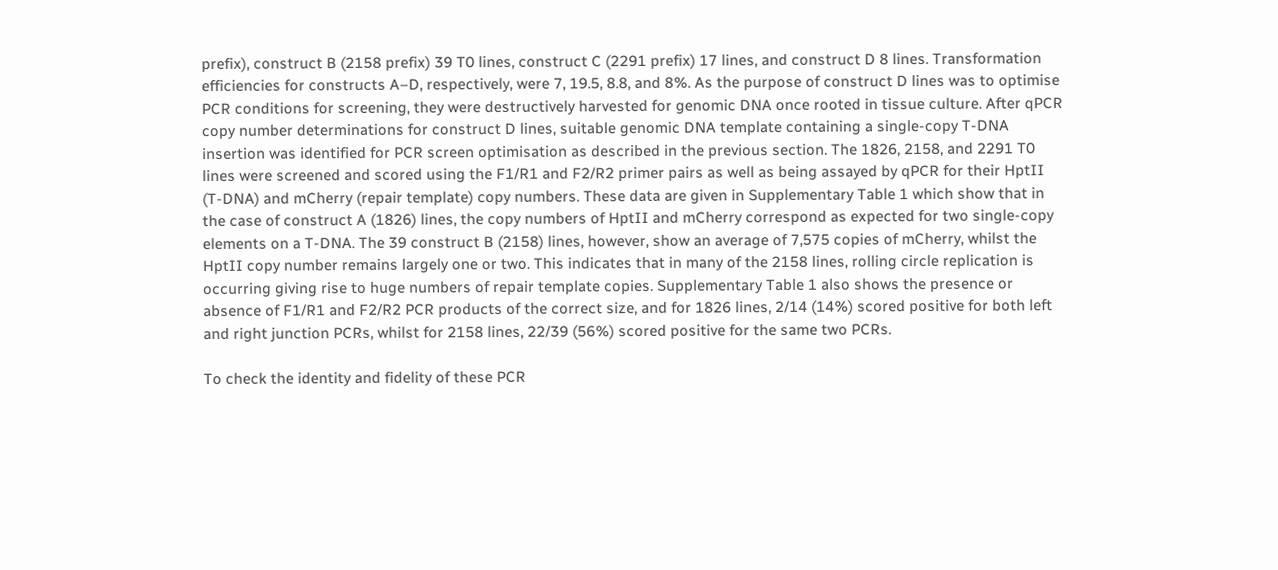prefix), construct B (2158 prefix) 39 T0 lines, construct C (2291 prefix) 17 lines, and construct D 8 lines. Transformation efficiencies for constructs A–D, respectively, were 7, 19.5, 8.8, and 8%. As the purpose of construct D lines was to optimise PCR conditions for screening, they were destructively harvested for genomic DNA once rooted in tissue culture. After qPCR copy number determinations for construct D lines, suitable genomic DNA template containing a single-copy T-DNA insertion was identified for PCR screen optimisation as described in the previous section. The 1826, 2158, and 2291 T0 lines were screened and scored using the F1/R1 and F2/R2 primer pairs as well as being assayed by qPCR for their HptII (T-DNA) and mCherry (repair template) copy numbers. These data are given in Supplementary Table 1 which show that in the case of construct A (1826) lines, the copy numbers of HptII and mCherry correspond as expected for two single-copy elements on a T-DNA. The 39 construct B (2158) lines, however, show an average of 7,575 copies of mCherry, whilst the HptII copy number remains largely one or two. This indicates that in many of the 2158 lines, rolling circle replication is occurring giving rise to huge numbers of repair template copies. Supplementary Table 1 also shows the presence or absence of F1/R1 and F2/R2 PCR products of the correct size, and for 1826 lines, 2/14 (14%) scored positive for both left and right junction PCRs, whilst for 2158 lines, 22/39 (56%) scored positive for the same two PCRs.

To check the identity and fidelity of these PCR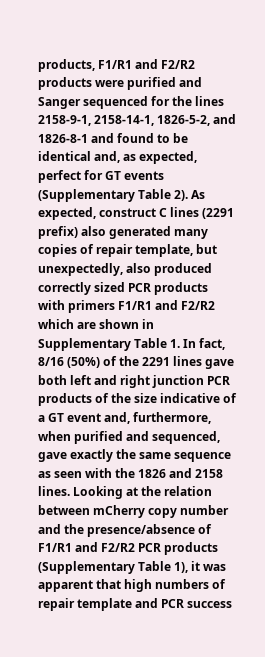products, F1/R1 and F2/R2 products were purified and Sanger sequenced for the lines 2158-9-1, 2158-14-1, 1826-5-2, and 1826-8-1 and found to be identical and, as expected, perfect for GT events (Supplementary Table 2). As expected, construct C lines (2291 prefix) also generated many copies of repair template, but unexpectedly, also produced correctly sized PCR products with primers F1/R1 and F2/R2 which are shown in Supplementary Table 1. In fact, 8/16 (50%) of the 2291 lines gave both left and right junction PCR products of the size indicative of a GT event and, furthermore, when purified and sequenced, gave exactly the same sequence as seen with the 1826 and 2158 lines. Looking at the relation between mCherry copy number and the presence/absence of F1/R1 and F2/R2 PCR products (Supplementary Table 1), it was apparent that high numbers of repair template and PCR success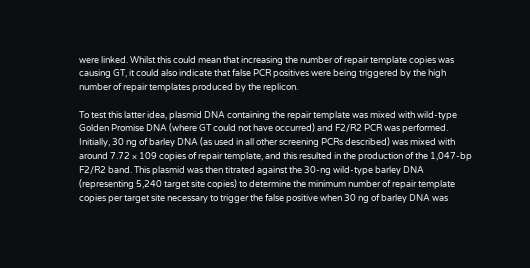were linked. Whilst this could mean that increasing the number of repair template copies was causing GT, it could also indicate that false PCR positives were being triggered by the high number of repair templates produced by the replicon.

To test this latter idea, plasmid DNA containing the repair template was mixed with wild-type Golden Promise DNA (where GT could not have occurred) and F2/R2 PCR was performed. Initially, 30 ng of barley DNA (as used in all other screening PCRs described) was mixed with around 7.72 × 109 copies of repair template, and this resulted in the production of the 1,047-bp F2/R2 band. This plasmid was then titrated against the 30-ng wild-type barley DNA (representing 5,240 target site copies) to determine the minimum number of repair template copies per target site necessary to trigger the false positive when 30 ng of barley DNA was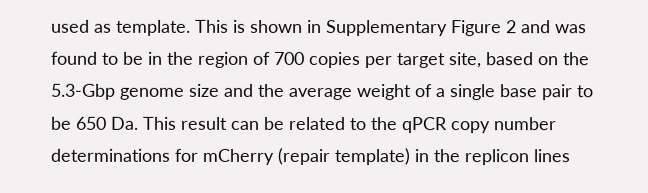used as template. This is shown in Supplementary Figure 2 and was found to be in the region of 700 copies per target site, based on the 5.3-Gbp genome size and the average weight of a single base pair to be 650 Da. This result can be related to the qPCR copy number determinations for mCherry (repair template) in the replicon lines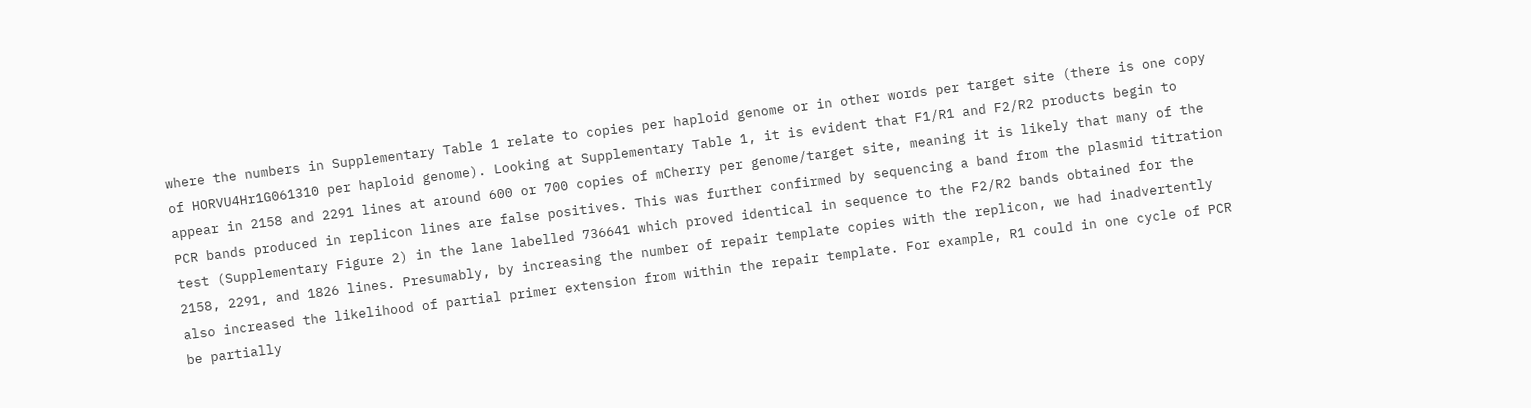where the numbers in Supplementary Table 1 relate to copies per haploid genome or in other words per target site (there is one copy of HORVU4Hr1G061310 per haploid genome). Looking at Supplementary Table 1, it is evident that F1/R1 and F2/R2 products begin to appear in 2158 and 2291 lines at around 600 or 700 copies of mCherry per genome/target site, meaning it is likely that many of the PCR bands produced in replicon lines are false positives. This was further confirmed by sequencing a band from the plasmid titration test (Supplementary Figure 2) in the lane labelled 736641 which proved identical in sequence to the F2/R2 bands obtained for the 2158, 2291, and 1826 lines. Presumably, by increasing the number of repair template copies with the replicon, we had inadvertently also increased the likelihood of partial primer extension from within the repair template. For example, R1 could in one cycle of PCR be partially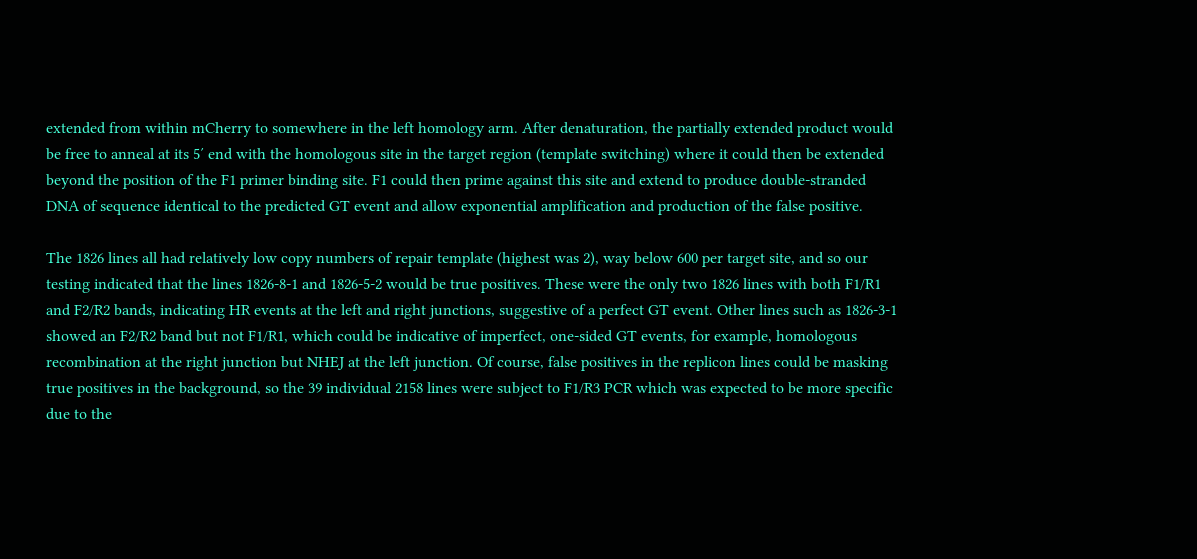extended from within mCherry to somewhere in the left homology arm. After denaturation, the partially extended product would be free to anneal at its 5′ end with the homologous site in the target region (template switching) where it could then be extended beyond the position of the F1 primer binding site. F1 could then prime against this site and extend to produce double-stranded DNA of sequence identical to the predicted GT event and allow exponential amplification and production of the false positive.

The 1826 lines all had relatively low copy numbers of repair template (highest was 2), way below 600 per target site, and so our testing indicated that the lines 1826-8-1 and 1826-5-2 would be true positives. These were the only two 1826 lines with both F1/R1 and F2/R2 bands, indicating HR events at the left and right junctions, suggestive of a perfect GT event. Other lines such as 1826-3-1 showed an F2/R2 band but not F1/R1, which could be indicative of imperfect, one-sided GT events, for example, homologous recombination at the right junction but NHEJ at the left junction. Of course, false positives in the replicon lines could be masking true positives in the background, so the 39 individual 2158 lines were subject to F1/R3 PCR which was expected to be more specific due to the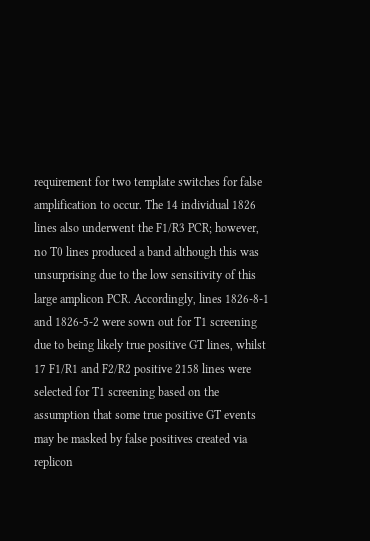requirement for two template switches for false amplification to occur. The 14 individual 1826 lines also underwent the F1/R3 PCR; however, no T0 lines produced a band although this was unsurprising due to the low sensitivity of this large amplicon PCR. Accordingly, lines 1826-8-1 and 1826-5-2 were sown out for T1 screening due to being likely true positive GT lines, whilst 17 F1/R1 and F2/R2 positive 2158 lines were selected for T1 screening based on the assumption that some true positive GT events may be masked by false positives created via replicon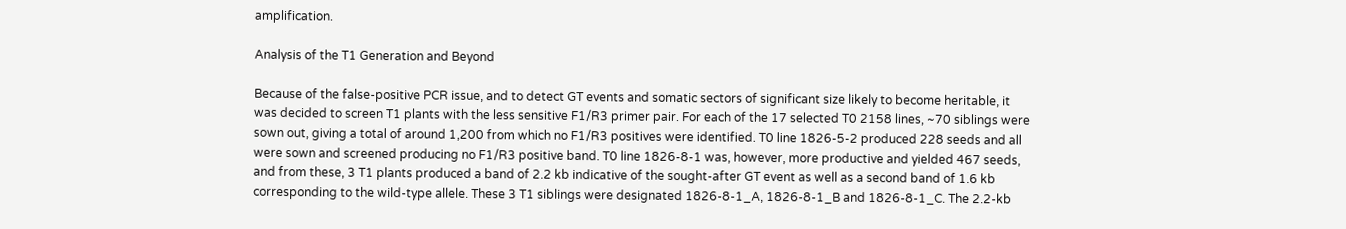amplification.

Analysis of the T1 Generation and Beyond

Because of the false-positive PCR issue, and to detect GT events and somatic sectors of significant size likely to become heritable, it was decided to screen T1 plants with the less sensitive F1/R3 primer pair. For each of the 17 selected T0 2158 lines, ~70 siblings were sown out, giving a total of around 1,200 from which no F1/R3 positives were identified. T0 line 1826-5-2 produced 228 seeds and all were sown and screened producing no F1/R3 positive band. T0 line 1826-8-1 was, however, more productive and yielded 467 seeds, and from these, 3 T1 plants produced a band of 2.2 kb indicative of the sought-after GT event as well as a second band of 1.6 kb corresponding to the wild-type allele. These 3 T1 siblings were designated 1826-8-1_A, 1826-8-1_B and 1826-8-1_C. The 2.2-kb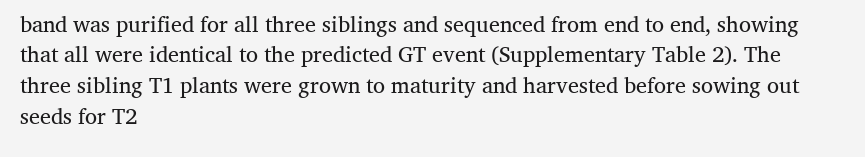band was purified for all three siblings and sequenced from end to end, showing that all were identical to the predicted GT event (Supplementary Table 2). The three sibling T1 plants were grown to maturity and harvested before sowing out seeds for T2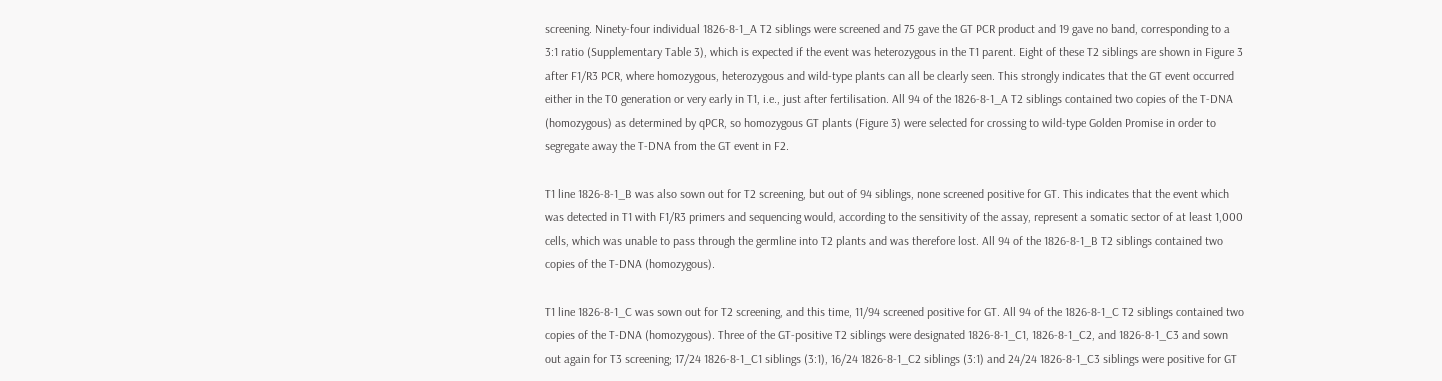screening. Ninety-four individual 1826-8-1_A T2 siblings were screened and 75 gave the GT PCR product and 19 gave no band, corresponding to a 3:1 ratio (Supplementary Table 3), which is expected if the event was heterozygous in the T1 parent. Eight of these T2 siblings are shown in Figure 3 after F1/R3 PCR, where homozygous, heterozygous and wild-type plants can all be clearly seen. This strongly indicates that the GT event occurred either in the T0 generation or very early in T1, i.e., just after fertilisation. All 94 of the 1826-8-1_A T2 siblings contained two copies of the T-DNA (homozygous) as determined by qPCR, so homozygous GT plants (Figure 3) were selected for crossing to wild-type Golden Promise in order to segregate away the T-DNA from the GT event in F2.

T1 line 1826-8-1_B was also sown out for T2 screening, but out of 94 siblings, none screened positive for GT. This indicates that the event which was detected in T1 with F1/R3 primers and sequencing would, according to the sensitivity of the assay, represent a somatic sector of at least 1,000 cells, which was unable to pass through the germline into T2 plants and was therefore lost. All 94 of the 1826-8-1_B T2 siblings contained two copies of the T-DNA (homozygous).

T1 line 1826-8-1_C was sown out for T2 screening, and this time, 11/94 screened positive for GT. All 94 of the 1826-8-1_C T2 siblings contained two copies of the T-DNA (homozygous). Three of the GT-positive T2 siblings were designated 1826-8-1_C1, 1826-8-1_C2, and 1826-8-1_C3 and sown out again for T3 screening; 17/24 1826-8-1_C1 siblings (3:1), 16/24 1826-8-1_C2 siblings (3:1) and 24/24 1826-8-1_C3 siblings were positive for GT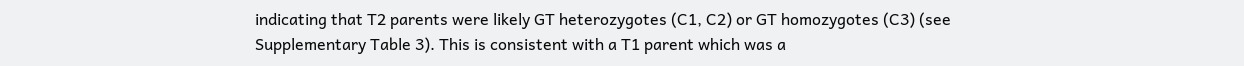indicating that T2 parents were likely GT heterozygotes (C1, C2) or GT homozygotes (C3) (see Supplementary Table 3). This is consistent with a T1 parent which was a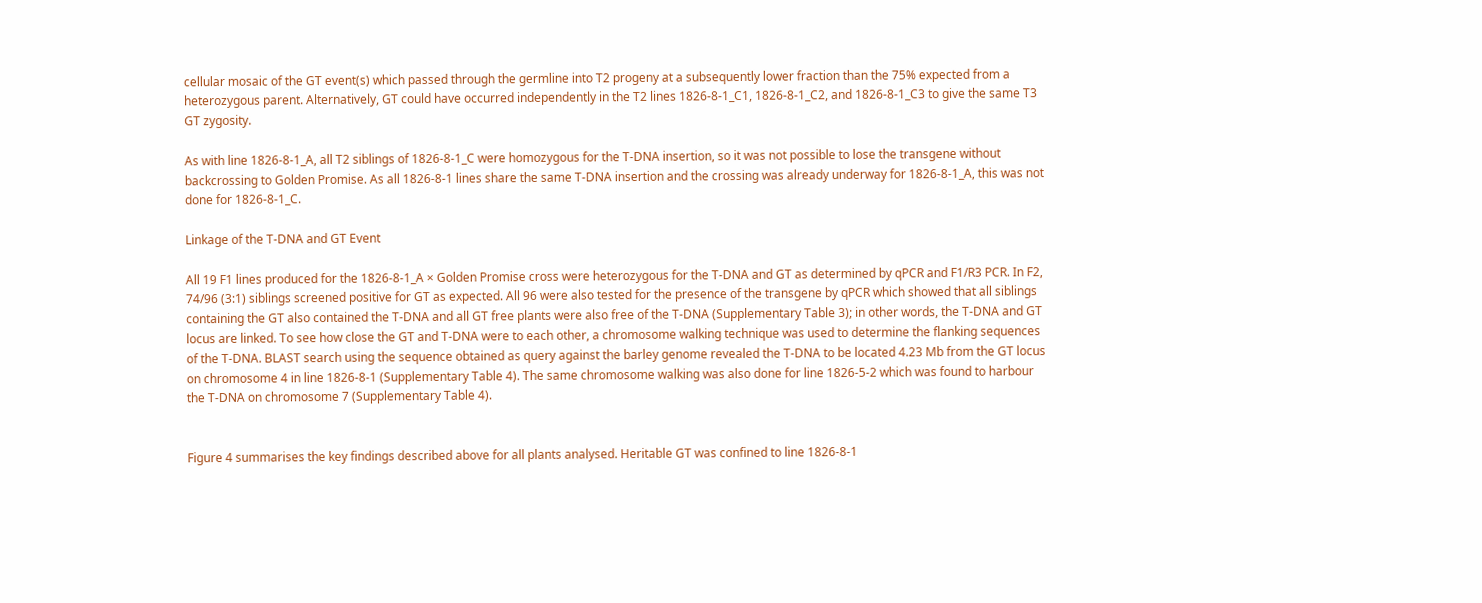cellular mosaic of the GT event(s) which passed through the germline into T2 progeny at a subsequently lower fraction than the 75% expected from a heterozygous parent. Alternatively, GT could have occurred independently in the T2 lines 1826-8-1_C1, 1826-8-1_C2, and 1826-8-1_C3 to give the same T3 GT zygosity.

As with line 1826-8-1_A, all T2 siblings of 1826-8-1_C were homozygous for the T-DNA insertion, so it was not possible to lose the transgene without backcrossing to Golden Promise. As all 1826-8-1 lines share the same T-DNA insertion and the crossing was already underway for 1826-8-1_A, this was not done for 1826-8-1_C.

Linkage of the T-DNA and GT Event

All 19 F1 lines produced for the 1826-8-1_A × Golden Promise cross were heterozygous for the T-DNA and GT as determined by qPCR and F1/R3 PCR. In F2, 74/96 (3:1) siblings screened positive for GT as expected. All 96 were also tested for the presence of the transgene by qPCR which showed that all siblings containing the GT also contained the T-DNA and all GT free plants were also free of the T-DNA (Supplementary Table 3); in other words, the T-DNA and GT locus are linked. To see how close the GT and T-DNA were to each other, a chromosome walking technique was used to determine the flanking sequences of the T-DNA. BLAST search using the sequence obtained as query against the barley genome revealed the T-DNA to be located 4.23 Mb from the GT locus on chromosome 4 in line 1826-8-1 (Supplementary Table 4). The same chromosome walking was also done for line 1826-5-2 which was found to harbour the T-DNA on chromosome 7 (Supplementary Table 4).


Figure 4 summarises the key findings described above for all plants analysed. Heritable GT was confined to line 1826-8-1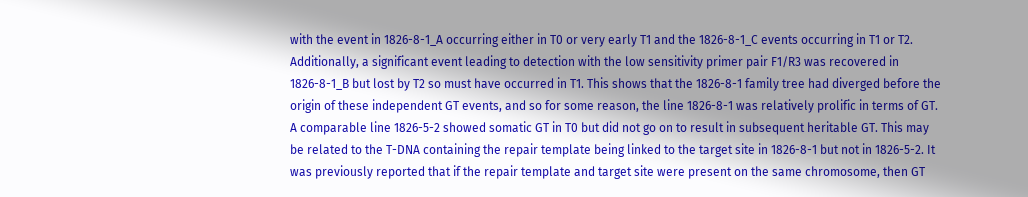with the event in 1826-8-1_A occurring either in T0 or very early T1 and the 1826-8-1_C events occurring in T1 or T2. Additionally, a significant event leading to detection with the low sensitivity primer pair F1/R3 was recovered in 1826-8-1_B but lost by T2 so must have occurred in T1. This shows that the 1826-8-1 family tree had diverged before the origin of these independent GT events, and so for some reason, the line 1826-8-1 was relatively prolific in terms of GT. A comparable line 1826-5-2 showed somatic GT in T0 but did not go on to result in subsequent heritable GT. This may be related to the T-DNA containing the repair template being linked to the target site in 1826-8-1 but not in 1826-5-2. It was previously reported that if the repair template and target site were present on the same chromosome, then GT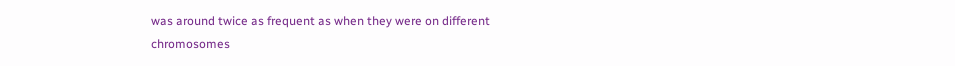was around twice as frequent as when they were on different chromosomes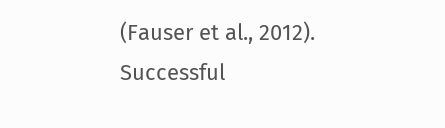(Fauser et al., 2012). Successful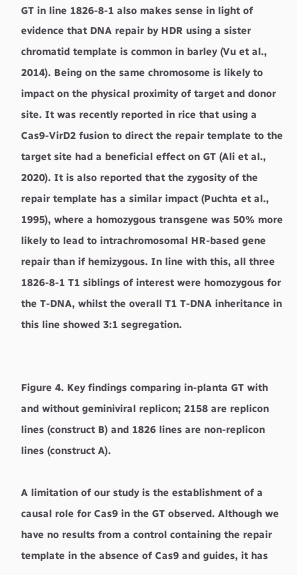GT in line 1826-8-1 also makes sense in light of evidence that DNA repair by HDR using a sister chromatid template is common in barley (Vu et al., 2014). Being on the same chromosome is likely to impact on the physical proximity of target and donor site. It was recently reported in rice that using a Cas9-VirD2 fusion to direct the repair template to the target site had a beneficial effect on GT (Ali et al., 2020). It is also reported that the zygosity of the repair template has a similar impact (Puchta et al., 1995), where a homozygous transgene was 50% more likely to lead to intrachromosomal HR-based gene repair than if hemizygous. In line with this, all three 1826-8-1 T1 siblings of interest were homozygous for the T-DNA, whilst the overall T1 T-DNA inheritance in this line showed 3:1 segregation.


Figure 4. Key findings comparing in-planta GT with and without geminiviral replicon; 2158 are replicon lines (construct B) and 1826 lines are non-replicon lines (construct A).

A limitation of our study is the establishment of a causal role for Cas9 in the GT observed. Although we have no results from a control containing the repair template in the absence of Cas9 and guides, it has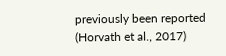previously been reported (Horvath et al., 2017)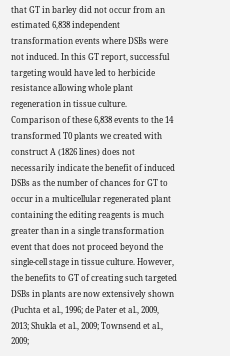that GT in barley did not occur from an estimated 6,838 independent transformation events where DSBs were not induced. In this GT report, successful targeting would have led to herbicide resistance allowing whole plant regeneration in tissue culture. Comparison of these 6,838 events to the 14 transformed T0 plants we created with construct A (1826 lines) does not necessarily indicate the benefit of induced DSBs as the number of chances for GT to occur in a multicellular regenerated plant containing the editing reagents is much greater than in a single transformation event that does not proceed beyond the single-cell stage in tissue culture. However, the benefits to GT of creating such targeted DSBs in plants are now extensively shown (Puchta et al., 1996; de Pater et al., 2009, 2013; Shukla et al., 2009; Townsend et al., 2009;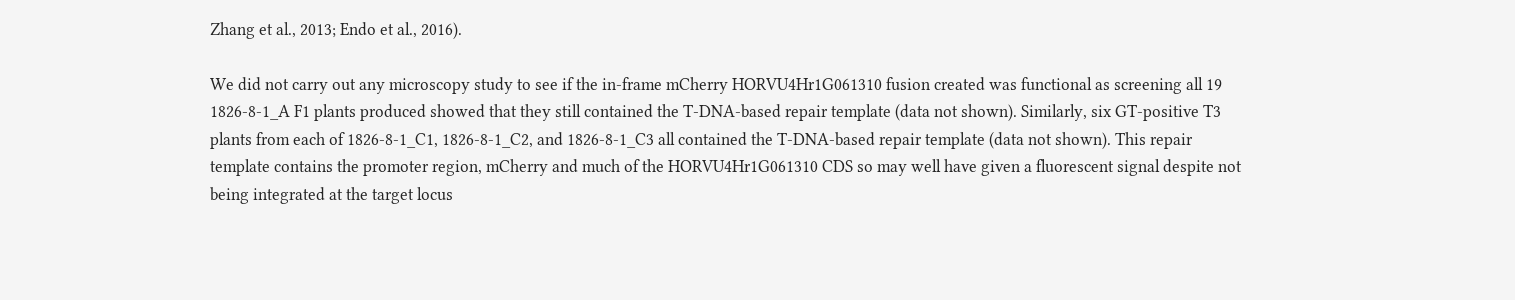Zhang et al., 2013; Endo et al., 2016).

We did not carry out any microscopy study to see if the in-frame mCherry HORVU4Hr1G061310 fusion created was functional as screening all 19 1826-8-1_A F1 plants produced showed that they still contained the T-DNA-based repair template (data not shown). Similarly, six GT-positive T3 plants from each of 1826-8-1_C1, 1826-8-1_C2, and 1826-8-1_C3 all contained the T-DNA-based repair template (data not shown). This repair template contains the promoter region, mCherry and much of the HORVU4Hr1G061310 CDS so may well have given a fluorescent signal despite not being integrated at the target locus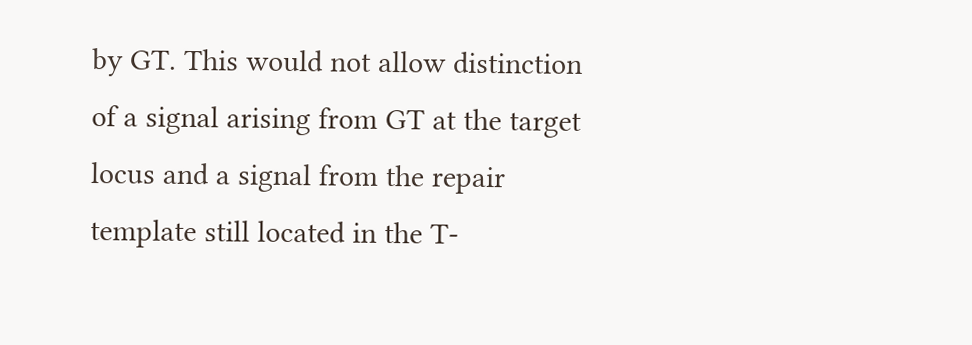by GT. This would not allow distinction of a signal arising from GT at the target locus and a signal from the repair template still located in the T-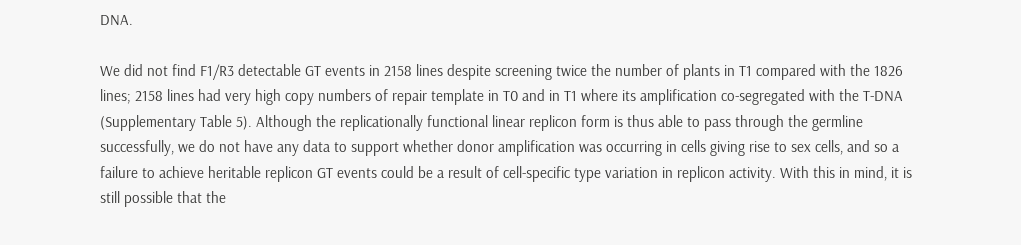DNA.

We did not find F1/R3 detectable GT events in 2158 lines despite screening twice the number of plants in T1 compared with the 1826 lines; 2158 lines had very high copy numbers of repair template in T0 and in T1 where its amplification co-segregated with the T-DNA (Supplementary Table 5). Although the replicationally functional linear replicon form is thus able to pass through the germline successfully, we do not have any data to support whether donor amplification was occurring in cells giving rise to sex cells, and so a failure to achieve heritable replicon GT events could be a result of cell-specific type variation in replicon activity. With this in mind, it is still possible that the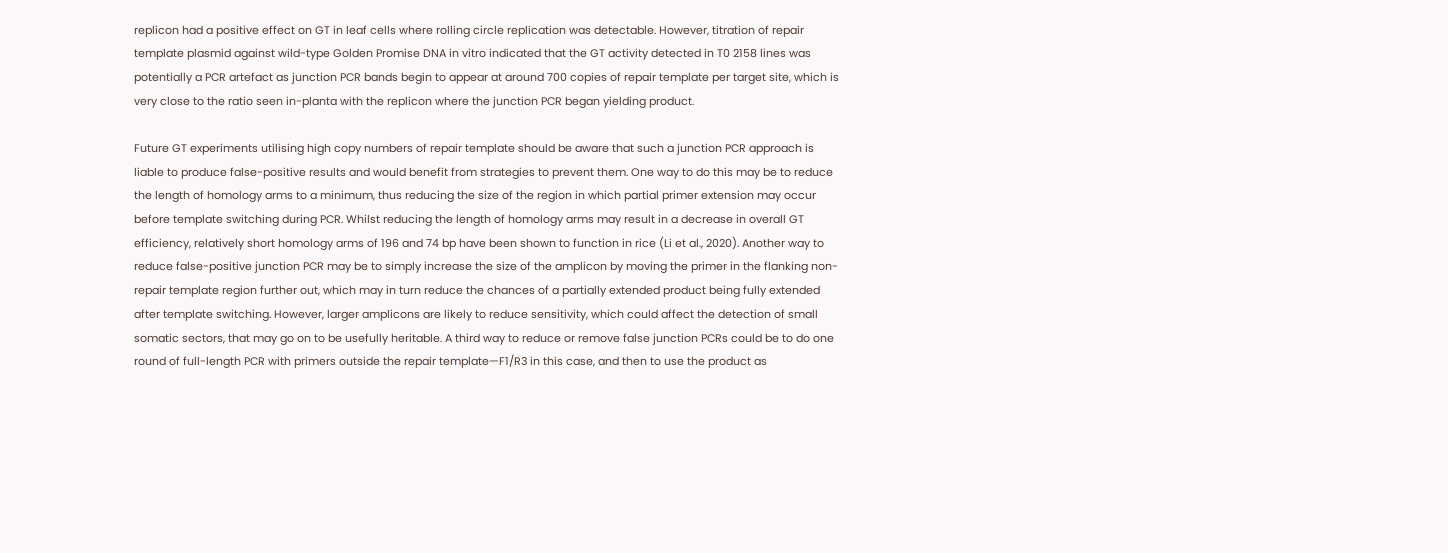replicon had a positive effect on GT in leaf cells where rolling circle replication was detectable. However, titration of repair template plasmid against wild-type Golden Promise DNA in vitro indicated that the GT activity detected in T0 2158 lines was potentially a PCR artefact as junction PCR bands begin to appear at around 700 copies of repair template per target site, which is very close to the ratio seen in-planta with the replicon where the junction PCR began yielding product.

Future GT experiments utilising high copy numbers of repair template should be aware that such a junction PCR approach is liable to produce false-positive results and would benefit from strategies to prevent them. One way to do this may be to reduce the length of homology arms to a minimum, thus reducing the size of the region in which partial primer extension may occur before template switching during PCR. Whilst reducing the length of homology arms may result in a decrease in overall GT efficiency, relatively short homology arms of 196 and 74 bp have been shown to function in rice (Li et al., 2020). Another way to reduce false-positive junction PCR may be to simply increase the size of the amplicon by moving the primer in the flanking non-repair template region further out, which may in turn reduce the chances of a partially extended product being fully extended after template switching. However, larger amplicons are likely to reduce sensitivity, which could affect the detection of small somatic sectors, that may go on to be usefully heritable. A third way to reduce or remove false junction PCRs could be to do one round of full-length PCR with primers outside the repair template—F1/R3 in this case, and then to use the product as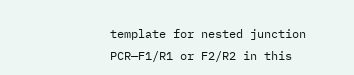template for nested junction PCR—F1/R1 or F2/R2 in this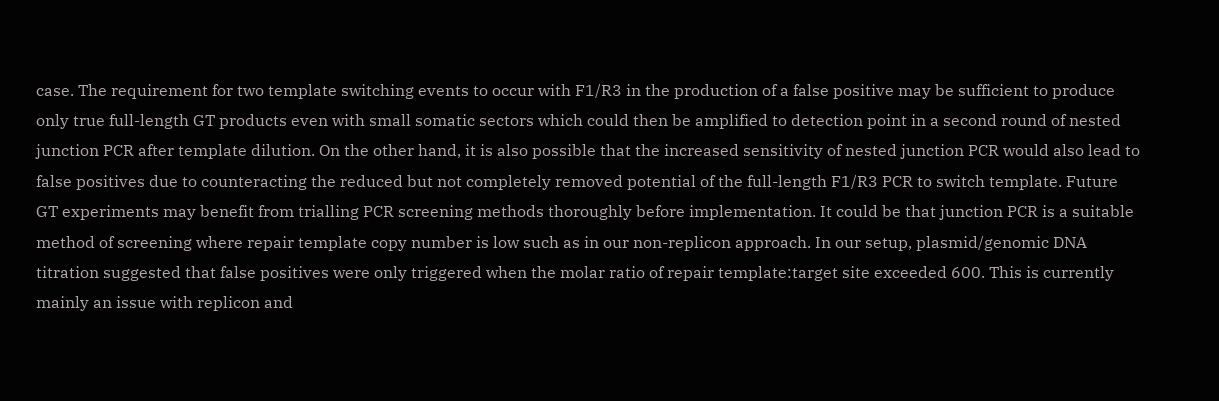case. The requirement for two template switching events to occur with F1/R3 in the production of a false positive may be sufficient to produce only true full-length GT products even with small somatic sectors which could then be amplified to detection point in a second round of nested junction PCR after template dilution. On the other hand, it is also possible that the increased sensitivity of nested junction PCR would also lead to false positives due to counteracting the reduced but not completely removed potential of the full-length F1/R3 PCR to switch template. Future GT experiments may benefit from trialling PCR screening methods thoroughly before implementation. It could be that junction PCR is a suitable method of screening where repair template copy number is low such as in our non-replicon approach. In our setup, plasmid/genomic DNA titration suggested that false positives were only triggered when the molar ratio of repair template:target site exceeded 600. This is currently mainly an issue with replicon and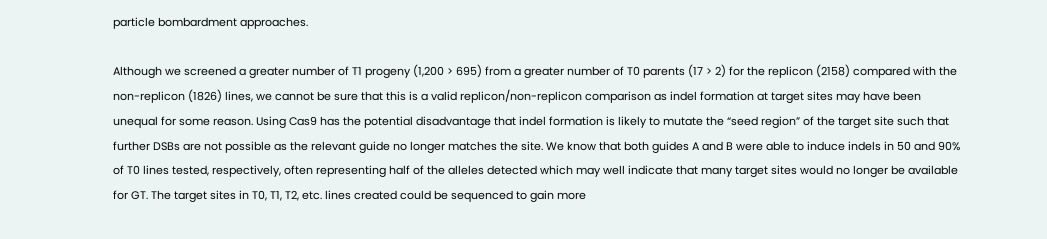particle bombardment approaches.

Although we screened a greater number of T1 progeny (1,200 > 695) from a greater number of T0 parents (17 > 2) for the replicon (2158) compared with the non-replicon (1826) lines, we cannot be sure that this is a valid replicon/non-replicon comparison as indel formation at target sites may have been unequal for some reason. Using Cas9 has the potential disadvantage that indel formation is likely to mutate the “seed region” of the target site such that further DSBs are not possible as the relevant guide no longer matches the site. We know that both guides A and B were able to induce indels in 50 and 90% of T0 lines tested, respectively, often representing half of the alleles detected which may well indicate that many target sites would no longer be available for GT. The target sites in T0, T1, T2, etc. lines created could be sequenced to gain more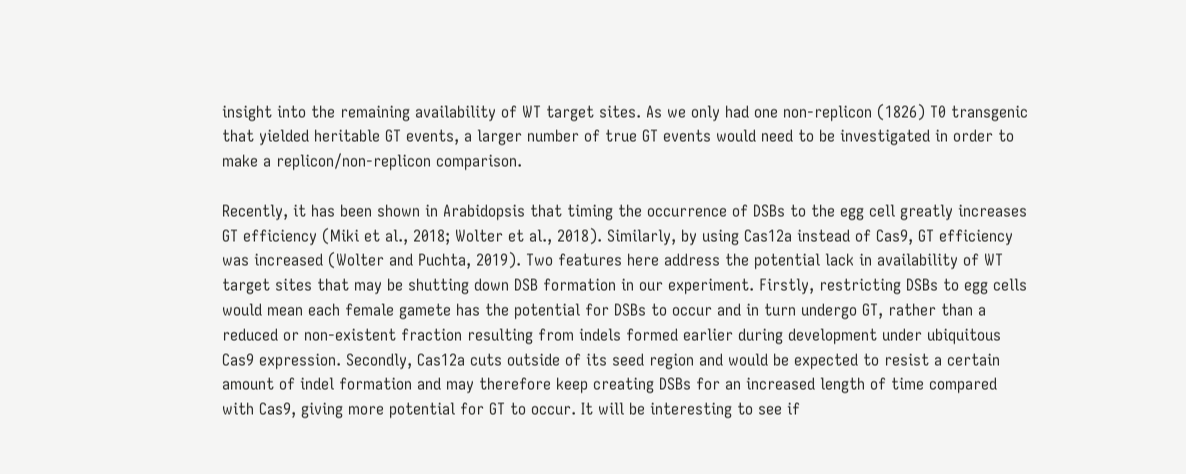insight into the remaining availability of WT target sites. As we only had one non-replicon (1826) T0 transgenic that yielded heritable GT events, a larger number of true GT events would need to be investigated in order to make a replicon/non-replicon comparison.

Recently, it has been shown in Arabidopsis that timing the occurrence of DSBs to the egg cell greatly increases GT efficiency (Miki et al., 2018; Wolter et al., 2018). Similarly, by using Cas12a instead of Cas9, GT efficiency was increased (Wolter and Puchta, 2019). Two features here address the potential lack in availability of WT target sites that may be shutting down DSB formation in our experiment. Firstly, restricting DSBs to egg cells would mean each female gamete has the potential for DSBs to occur and in turn undergo GT, rather than a reduced or non-existent fraction resulting from indels formed earlier during development under ubiquitous Cas9 expression. Secondly, Cas12a cuts outside of its seed region and would be expected to resist a certain amount of indel formation and may therefore keep creating DSBs for an increased length of time compared with Cas9, giving more potential for GT to occur. It will be interesting to see if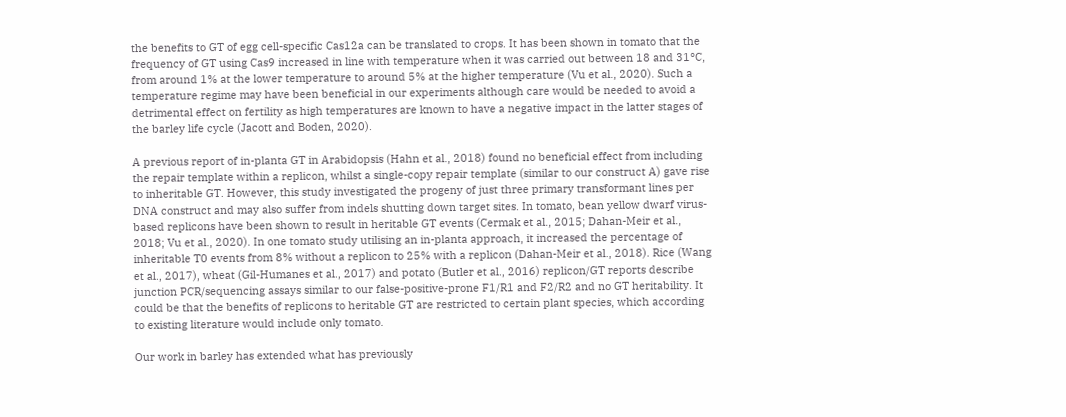the benefits to GT of egg cell-specific Cas12a can be translated to crops. It has been shown in tomato that the frequency of GT using Cas9 increased in line with temperature when it was carried out between 18 and 31°C, from around 1% at the lower temperature to around 5% at the higher temperature (Vu et al., 2020). Such a temperature regime may have been beneficial in our experiments although care would be needed to avoid a detrimental effect on fertility as high temperatures are known to have a negative impact in the latter stages of the barley life cycle (Jacott and Boden, 2020).

A previous report of in-planta GT in Arabidopsis (Hahn et al., 2018) found no beneficial effect from including the repair template within a replicon, whilst a single-copy repair template (similar to our construct A) gave rise to inheritable GT. However, this study investigated the progeny of just three primary transformant lines per DNA construct and may also suffer from indels shutting down target sites. In tomato, bean yellow dwarf virus-based replicons have been shown to result in heritable GT events (Cermak et al., 2015; Dahan-Meir et al., 2018; Vu et al., 2020). In one tomato study utilising an in-planta approach, it increased the percentage of inheritable T0 events from 8% without a replicon to 25% with a replicon (Dahan-Meir et al., 2018). Rice (Wang et al., 2017), wheat (Gil-Humanes et al., 2017) and potato (Butler et al., 2016) replicon/GT reports describe junction PCR/sequencing assays similar to our false-positive-prone F1/R1 and F2/R2 and no GT heritability. It could be that the benefits of replicons to heritable GT are restricted to certain plant species, which according to existing literature would include only tomato.

Our work in barley has extended what has previously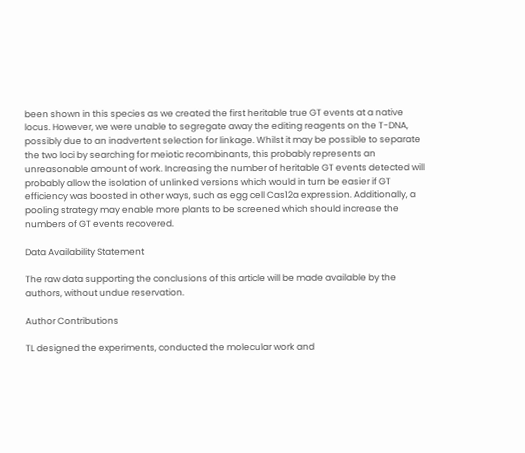been shown in this species as we created the first heritable true GT events at a native locus. However, we were unable to segregate away the editing reagents on the T-DNA, possibly due to an inadvertent selection for linkage. Whilst it may be possible to separate the two loci by searching for meiotic recombinants, this probably represents an unreasonable amount of work. Increasing the number of heritable GT events detected will probably allow the isolation of unlinked versions which would in turn be easier if GT efficiency was boosted in other ways, such as egg cell Cas12a expression. Additionally, a pooling strategy may enable more plants to be screened which should increase the numbers of GT events recovered.

Data Availability Statement

The raw data supporting the conclusions of this article will be made available by the authors, without undue reservation.

Author Contributions

TL designed the experiments, conducted the molecular work and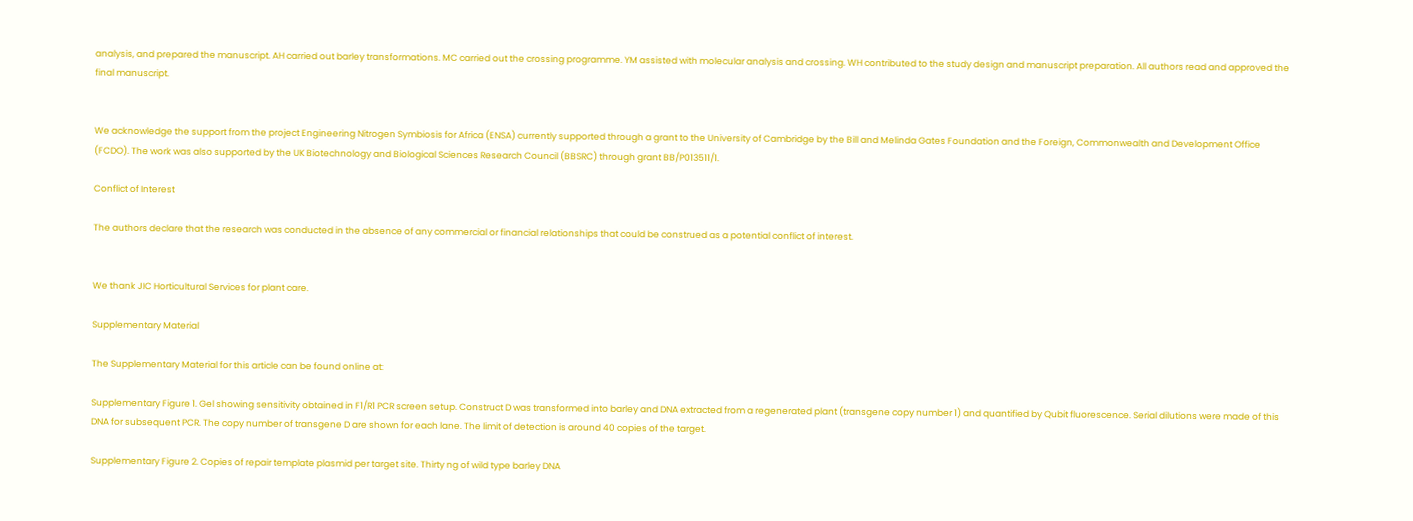analysis, and prepared the manuscript. AH carried out barley transformations. MC carried out the crossing programme. YM assisted with molecular analysis and crossing. WH contributed to the study design and manuscript preparation. All authors read and approved the final manuscript.


We acknowledge the support from the project Engineering Nitrogen Symbiosis for Africa (ENSA) currently supported through a grant to the University of Cambridge by the Bill and Melinda Gates Foundation and the Foreign, Commonwealth and Development Office (FCDO). The work was also supported by the UK Biotechnology and Biological Sciences Research Council (BBSRC) through grant BB/P013511/1.

Conflict of Interest

The authors declare that the research was conducted in the absence of any commercial or financial relationships that could be construed as a potential conflict of interest.


We thank JIC Horticultural Services for plant care.

Supplementary Material

The Supplementary Material for this article can be found online at:

Supplementary Figure 1. Gel showing sensitivity obtained in F1/R1 PCR screen setup. Construct D was transformed into barley and DNA extracted from a regenerated plant (transgene copy number 1) and quantified by Qubit fluorescence. Serial dilutions were made of this DNA for subsequent PCR. The copy number of transgene D are shown for each lane. The limit of detection is around 40 copies of the target.

Supplementary Figure 2. Copies of repair template plasmid per target site. Thirty ng of wild type barley DNA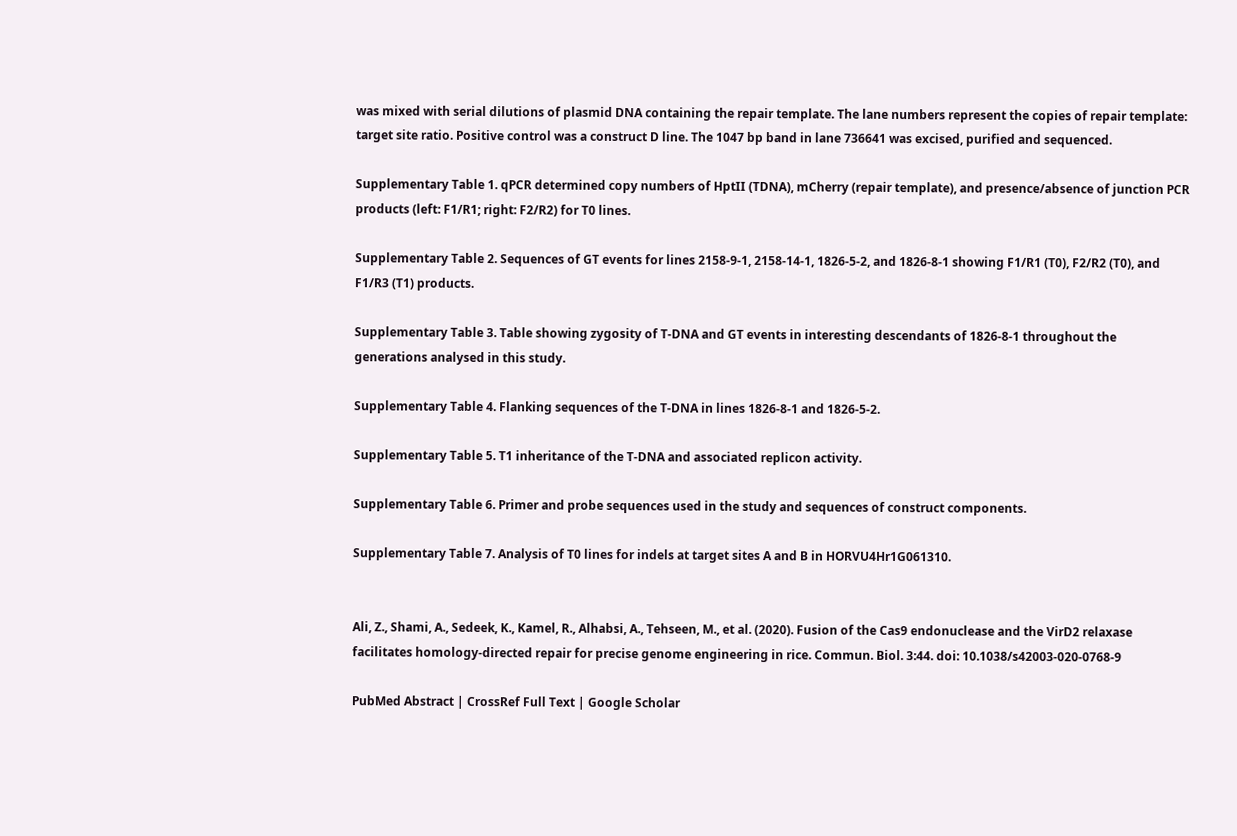was mixed with serial dilutions of plasmid DNA containing the repair template. The lane numbers represent the copies of repair template: target site ratio. Positive control was a construct D line. The 1047 bp band in lane 736641 was excised, purified and sequenced.

Supplementary Table 1. qPCR determined copy numbers of HptII (TDNA), mCherry (repair template), and presence/absence of junction PCR products (left: F1/R1; right: F2/R2) for T0 lines.

Supplementary Table 2. Sequences of GT events for lines 2158-9-1, 2158-14-1, 1826-5-2, and 1826-8-1 showing F1/R1 (T0), F2/R2 (T0), and F1/R3 (T1) products.

Supplementary Table 3. Table showing zygosity of T-DNA and GT events in interesting descendants of 1826-8-1 throughout the generations analysed in this study.

Supplementary Table 4. Flanking sequences of the T-DNA in lines 1826-8-1 and 1826-5-2.

Supplementary Table 5. T1 inheritance of the T-DNA and associated replicon activity.

Supplementary Table 6. Primer and probe sequences used in the study and sequences of construct components.

Supplementary Table 7. Analysis of T0 lines for indels at target sites A and B in HORVU4Hr1G061310.


Ali, Z., Shami, A., Sedeek, K., Kamel, R., Alhabsi, A., Tehseen, M., et al. (2020). Fusion of the Cas9 endonuclease and the VirD2 relaxase facilitates homology-directed repair for precise genome engineering in rice. Commun. Biol. 3:44. doi: 10.1038/s42003-020-0768-9

PubMed Abstract | CrossRef Full Text | Google Scholar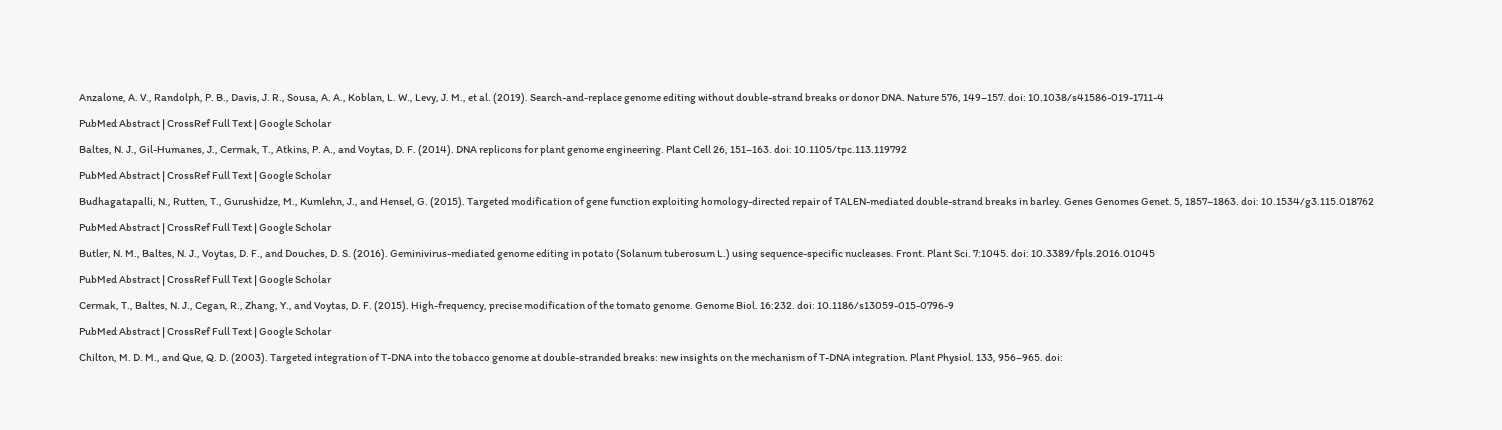Anzalone, A. V., Randolph, P. B., Davis, J. R., Sousa, A. A., Koblan, L. W., Levy, J. M., et al. (2019). Search-and-replace genome editing without double-strand breaks or donor DNA. Nature 576, 149–157. doi: 10.1038/s41586-019-1711-4

PubMed Abstract | CrossRef Full Text | Google Scholar

Baltes, N. J., Gil-Humanes, J., Cermak, T., Atkins, P. A., and Voytas, D. F. (2014). DNA replicons for plant genome engineering. Plant Cell 26, 151–163. doi: 10.1105/tpc.113.119792

PubMed Abstract | CrossRef Full Text | Google Scholar

Budhagatapalli, N., Rutten, T., Gurushidze, M., Kumlehn, J., and Hensel, G. (2015). Targeted modification of gene function exploiting homology-directed repair of TALEN-mediated double-strand breaks in barley. Genes Genomes Genet. 5, 1857–1863. doi: 10.1534/g3.115.018762

PubMed Abstract | CrossRef Full Text | Google Scholar

Butler, N. M., Baltes, N. J., Voytas, D. F., and Douches, D. S. (2016). Geminivirus-mediated genome editing in potato (Solanum tuberosum L.) using sequence-specific nucleases. Front. Plant Sci. 7:1045. doi: 10.3389/fpls.2016.01045

PubMed Abstract | CrossRef Full Text | Google Scholar

Cermak, T., Baltes, N. J., Cegan, R., Zhang, Y., and Voytas, D. F. (2015). High-frequency, precise modification of the tomato genome. Genome Biol. 16:232. doi: 10.1186/s13059-015-0796-9

PubMed Abstract | CrossRef Full Text | Google Scholar

Chilton, M. D. M., and Que, Q. D. (2003). Targeted integration of T-DNA into the tobacco genome at double-stranded breaks: new insights on the mechanism of T-DNA integration. Plant Physiol. 133, 956–965. doi: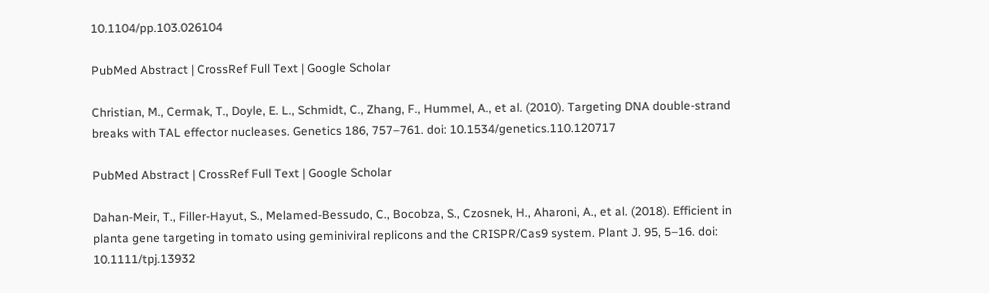10.1104/pp.103.026104

PubMed Abstract | CrossRef Full Text | Google Scholar

Christian, M., Cermak, T., Doyle, E. L., Schmidt, C., Zhang, F., Hummel, A., et al. (2010). Targeting DNA double-strand breaks with TAL effector nucleases. Genetics 186, 757–761. doi: 10.1534/genetics.110.120717

PubMed Abstract | CrossRef Full Text | Google Scholar

Dahan-Meir, T., Filler-Hayut, S., Melamed-Bessudo, C., Bocobza, S., Czosnek, H., Aharoni, A., et al. (2018). Efficient in planta gene targeting in tomato using geminiviral replicons and the CRISPR/Cas9 system. Plant J. 95, 5–16. doi: 10.1111/tpj.13932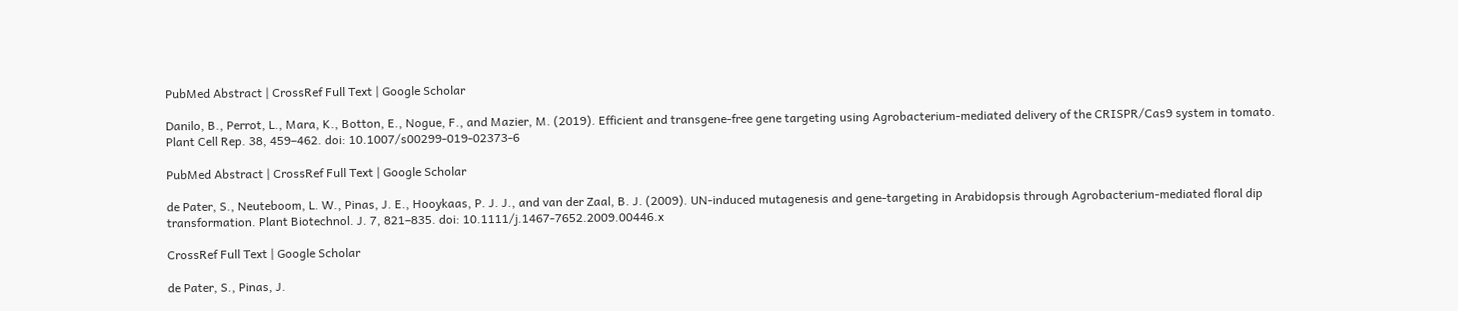PubMed Abstract | CrossRef Full Text | Google Scholar

Danilo, B., Perrot, L., Mara, K., Botton, E., Nogue, F., and Mazier, M. (2019). Efficient and transgene-free gene targeting using Agrobacterium-mediated delivery of the CRISPR/Cas9 system in tomato. Plant Cell Rep. 38, 459–462. doi: 10.1007/s00299-019-02373-6

PubMed Abstract | CrossRef Full Text | Google Scholar

de Pater, S., Neuteboom, L. W., Pinas, J. E., Hooykaas, P. J. J., and van der Zaal, B. J. (2009). UN-induced mutagenesis and gene-targeting in Arabidopsis through Agrobacterium-mediated floral dip transformation. Plant Biotechnol. J. 7, 821–835. doi: 10.1111/j.1467-7652.2009.00446.x

CrossRef Full Text | Google Scholar

de Pater, S., Pinas, J.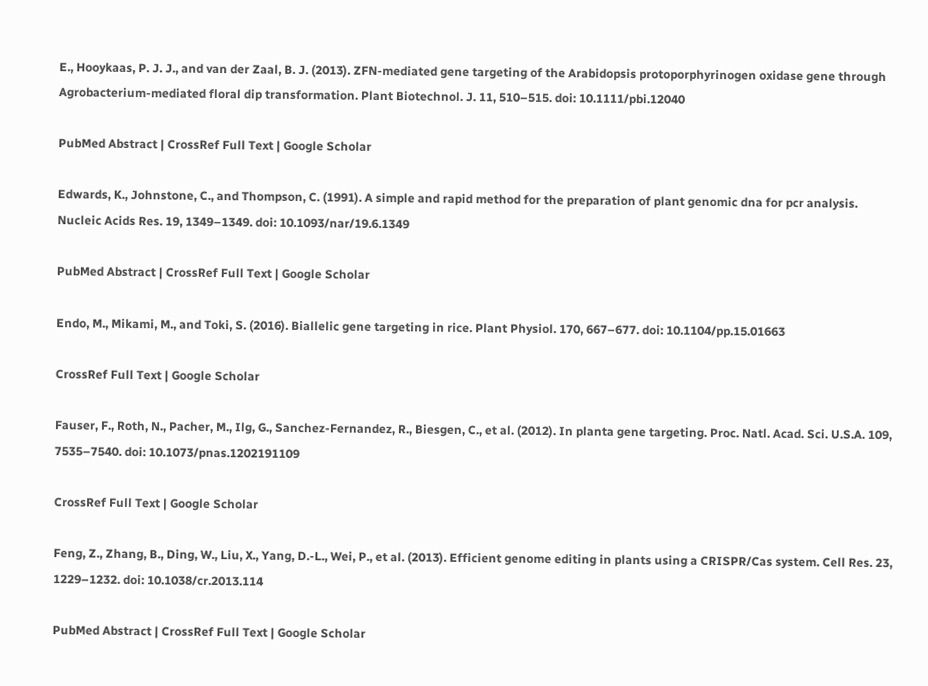E., Hooykaas, P. J. J., and van der Zaal, B. J. (2013). ZFN-mediated gene targeting of the Arabidopsis protoporphyrinogen oxidase gene through Agrobacterium-mediated floral dip transformation. Plant Biotechnol. J. 11, 510–515. doi: 10.1111/pbi.12040

PubMed Abstract | CrossRef Full Text | Google Scholar

Edwards, K., Johnstone, C., and Thompson, C. (1991). A simple and rapid method for the preparation of plant genomic dna for pcr analysis. Nucleic Acids Res. 19, 1349–1349. doi: 10.1093/nar/19.6.1349

PubMed Abstract | CrossRef Full Text | Google Scholar

Endo, M., Mikami, M., and Toki, S. (2016). Biallelic gene targeting in rice. Plant Physiol. 170, 667–677. doi: 10.1104/pp.15.01663

CrossRef Full Text | Google Scholar

Fauser, F., Roth, N., Pacher, M., Ilg, G., Sanchez-Fernandez, R., Biesgen, C., et al. (2012). In planta gene targeting. Proc. Natl. Acad. Sci. U.S.A. 109, 7535–7540. doi: 10.1073/pnas.1202191109

CrossRef Full Text | Google Scholar

Feng, Z., Zhang, B., Ding, W., Liu, X., Yang, D.-L., Wei, P., et al. (2013). Efficient genome editing in plants using a CRISPR/Cas system. Cell Res. 23, 1229–1232. doi: 10.1038/cr.2013.114

PubMed Abstract | CrossRef Full Text | Google Scholar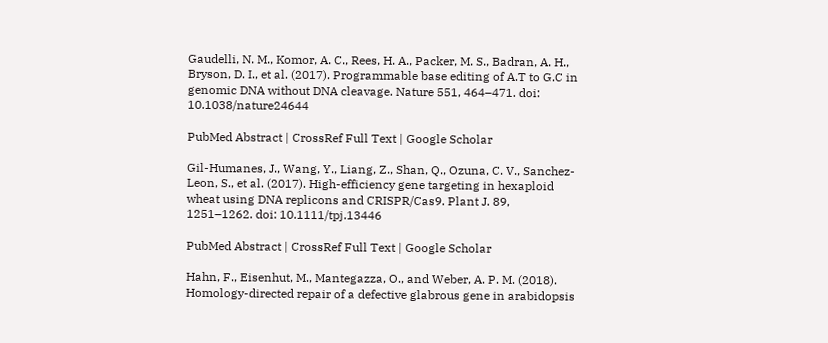Gaudelli, N. M., Komor, A. C., Rees, H. A., Packer, M. S., Badran, A. H., Bryson, D. I., et al. (2017). Programmable base editing of A.T to G.C in genomic DNA without DNA cleavage. Nature 551, 464–471. doi: 10.1038/nature24644

PubMed Abstract | CrossRef Full Text | Google Scholar

Gil-Humanes, J., Wang, Y., Liang, Z., Shan, Q., Ozuna, C. V., Sanchez-Leon, S., et al. (2017). High-efficiency gene targeting in hexaploid wheat using DNA replicons and CRISPR/Cas9. Plant J. 89, 1251–1262. doi: 10.1111/tpj.13446

PubMed Abstract | CrossRef Full Text | Google Scholar

Hahn, F., Eisenhut, M., Mantegazza, O., and Weber, A. P. M. (2018). Homology-directed repair of a defective glabrous gene in arabidopsis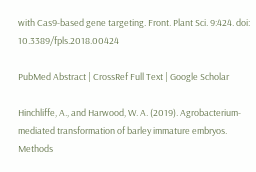with Cas9-based gene targeting. Front. Plant Sci. 9:424. doi: 10.3389/fpls.2018.00424

PubMed Abstract | CrossRef Full Text | Google Scholar

Hinchliffe, A., and Harwood, W. A. (2019). Agrobacterium-mediated transformation of barley immature embryos. Methods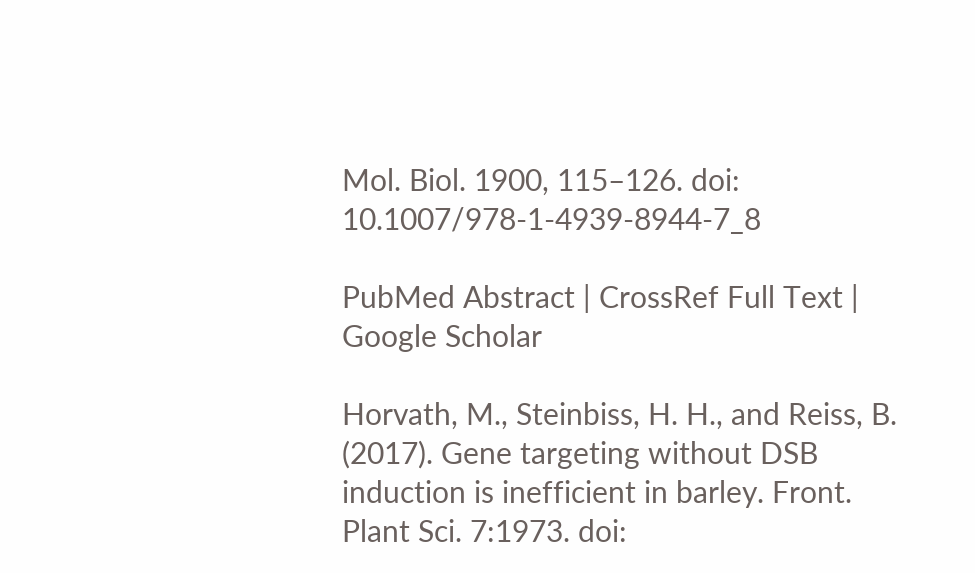Mol. Biol. 1900, 115–126. doi: 10.1007/978-1-4939-8944-7_8

PubMed Abstract | CrossRef Full Text | Google Scholar

Horvath, M., Steinbiss, H. H., and Reiss, B. (2017). Gene targeting without DSB induction is inefficient in barley. Front. Plant Sci. 7:1973. doi: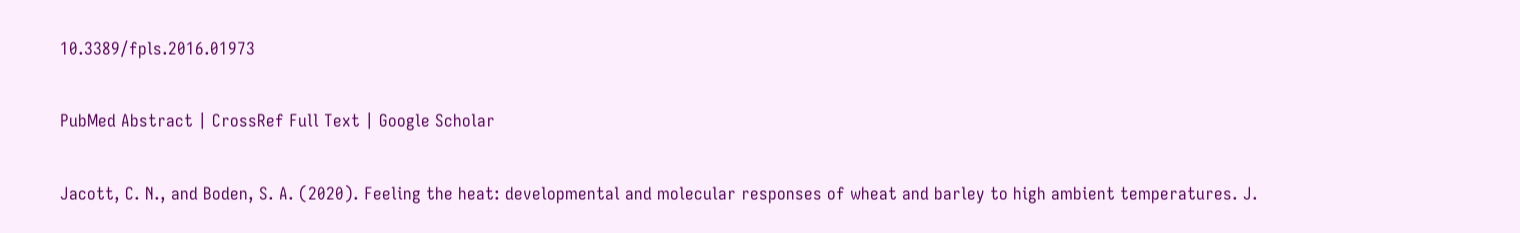10.3389/fpls.2016.01973

PubMed Abstract | CrossRef Full Text | Google Scholar

Jacott, C. N., and Boden, S. A. (2020). Feeling the heat: developmental and molecular responses of wheat and barley to high ambient temperatures. J.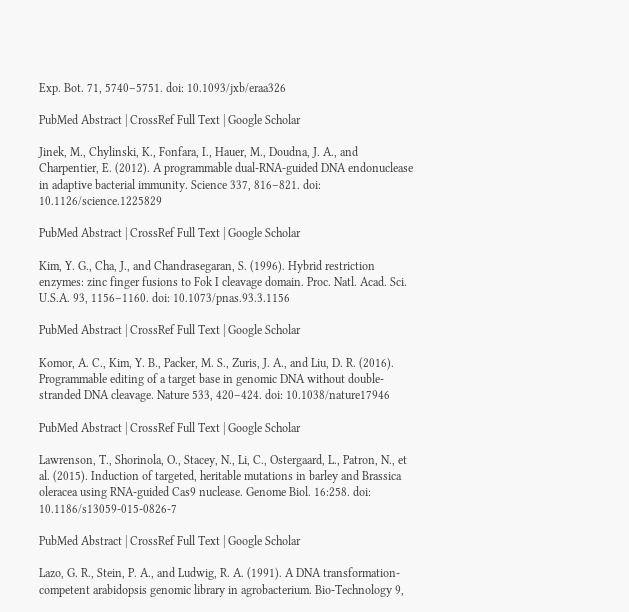Exp. Bot. 71, 5740–5751. doi: 10.1093/jxb/eraa326

PubMed Abstract | CrossRef Full Text | Google Scholar

Jinek, M., Chylinski, K., Fonfara, I., Hauer, M., Doudna, J. A., and Charpentier, E. (2012). A programmable dual-RNA-guided DNA endonuclease in adaptive bacterial immunity. Science 337, 816–821. doi: 10.1126/science.1225829

PubMed Abstract | CrossRef Full Text | Google Scholar

Kim, Y. G., Cha, J., and Chandrasegaran, S. (1996). Hybrid restriction enzymes: zinc finger fusions to Fok I cleavage domain. Proc. Natl. Acad. Sci. U.S.A. 93, 1156–1160. doi: 10.1073/pnas.93.3.1156

PubMed Abstract | CrossRef Full Text | Google Scholar

Komor, A. C., Kim, Y. B., Packer, M. S., Zuris, J. A., and Liu, D. R. (2016). Programmable editing of a target base in genomic DNA without double-stranded DNA cleavage. Nature 533, 420–424. doi: 10.1038/nature17946

PubMed Abstract | CrossRef Full Text | Google Scholar

Lawrenson, T., Shorinola, O., Stacey, N., Li, C., Ostergaard, L., Patron, N., et al. (2015). Induction of targeted, heritable mutations in barley and Brassica oleracea using RNA-guided Cas9 nuclease. Genome Biol. 16:258. doi: 10.1186/s13059-015-0826-7

PubMed Abstract | CrossRef Full Text | Google Scholar

Lazo, G. R., Stein, P. A., and Ludwig, R. A. (1991). A DNA transformation-competent arabidopsis genomic library in agrobacterium. Bio-Technology 9,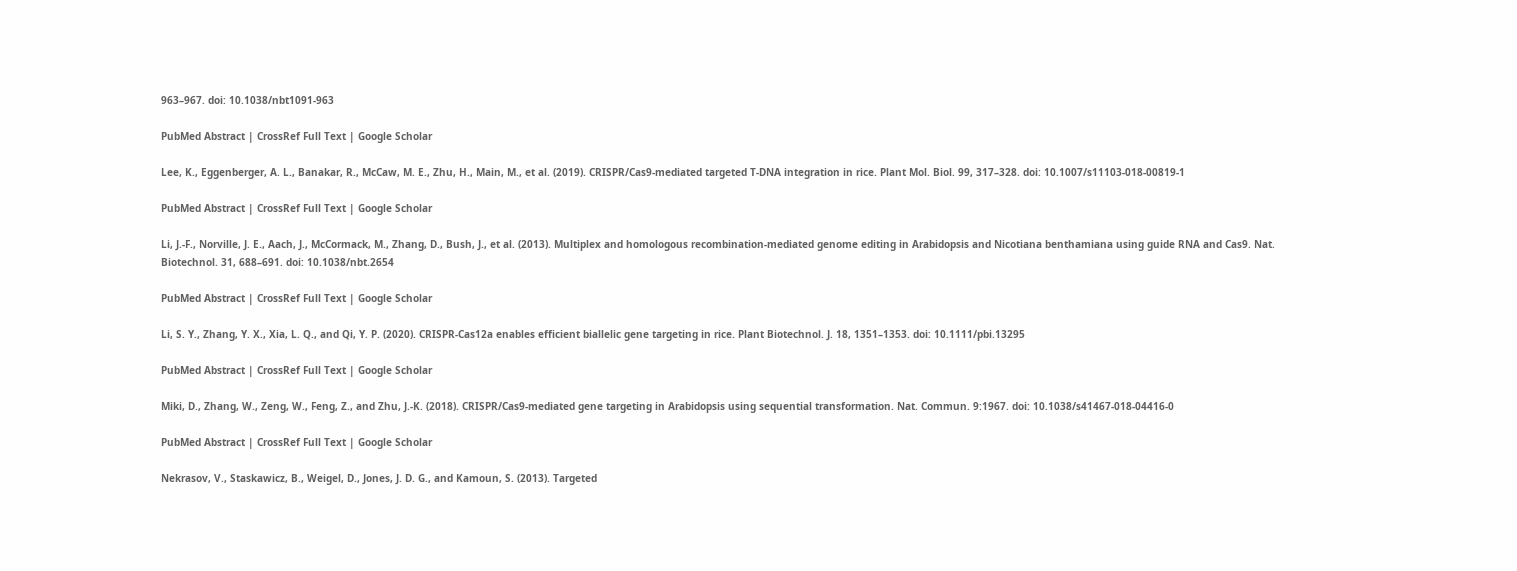963–967. doi: 10.1038/nbt1091-963

PubMed Abstract | CrossRef Full Text | Google Scholar

Lee, K., Eggenberger, A. L., Banakar, R., McCaw, M. E., Zhu, H., Main, M., et al. (2019). CRISPR/Cas9-mediated targeted T-DNA integration in rice. Plant Mol. Biol. 99, 317–328. doi: 10.1007/s11103-018-00819-1

PubMed Abstract | CrossRef Full Text | Google Scholar

Li, J.-F., Norville, J. E., Aach, J., McCormack, M., Zhang, D., Bush, J., et al. (2013). Multiplex and homologous recombination-mediated genome editing in Arabidopsis and Nicotiana benthamiana using guide RNA and Cas9. Nat. Biotechnol. 31, 688–691. doi: 10.1038/nbt.2654

PubMed Abstract | CrossRef Full Text | Google Scholar

Li, S. Y., Zhang, Y. X., Xia, L. Q., and Qi, Y. P. (2020). CRISPR-Cas12a enables efficient biallelic gene targeting in rice. Plant Biotechnol. J. 18, 1351–1353. doi: 10.1111/pbi.13295

PubMed Abstract | CrossRef Full Text | Google Scholar

Miki, D., Zhang, W., Zeng, W., Feng, Z., and Zhu, J.-K. (2018). CRISPR/Cas9-mediated gene targeting in Arabidopsis using sequential transformation. Nat. Commun. 9:1967. doi: 10.1038/s41467-018-04416-0

PubMed Abstract | CrossRef Full Text | Google Scholar

Nekrasov, V., Staskawicz, B., Weigel, D., Jones, J. D. G., and Kamoun, S. (2013). Targeted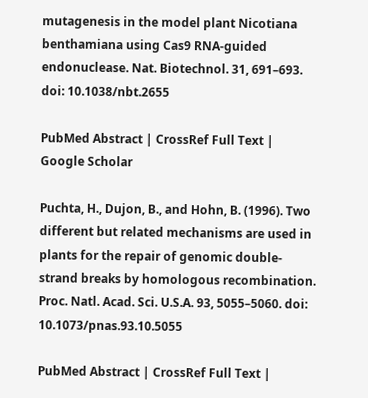mutagenesis in the model plant Nicotiana benthamiana using Cas9 RNA-guided endonuclease. Nat. Biotechnol. 31, 691–693. doi: 10.1038/nbt.2655

PubMed Abstract | CrossRef Full Text | Google Scholar

Puchta, H., Dujon, B., and Hohn, B. (1996). Two different but related mechanisms are used in plants for the repair of genomic double-strand breaks by homologous recombination. Proc. Natl. Acad. Sci. U.S.A. 93, 5055–5060. doi: 10.1073/pnas.93.10.5055

PubMed Abstract | CrossRef Full Text |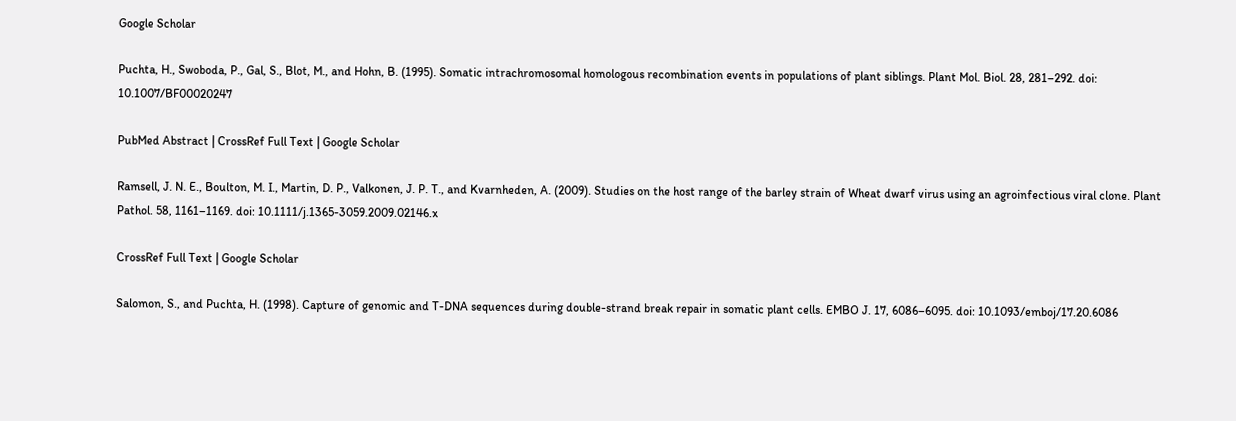Google Scholar

Puchta, H., Swoboda, P., Gal, S., Blot, M., and Hohn, B. (1995). Somatic intrachromosomal homologous recombination events in populations of plant siblings. Plant Mol. Biol. 28, 281–292. doi: 10.1007/BF00020247

PubMed Abstract | CrossRef Full Text | Google Scholar

Ramsell, J. N. E., Boulton, M. I., Martin, D. P., Valkonen, J. P. T., and Kvarnheden, A. (2009). Studies on the host range of the barley strain of Wheat dwarf virus using an agroinfectious viral clone. Plant Pathol. 58, 1161–1169. doi: 10.1111/j.1365-3059.2009.02146.x

CrossRef Full Text | Google Scholar

Salomon, S., and Puchta, H. (1998). Capture of genomic and T-DNA sequences during double-strand break repair in somatic plant cells. EMBO J. 17, 6086–6095. doi: 10.1093/emboj/17.20.6086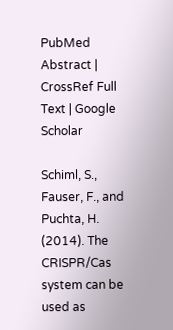PubMed Abstract | CrossRef Full Text | Google Scholar

Schiml, S., Fauser, F., and Puchta, H. (2014). The CRISPR/Cas system can be used as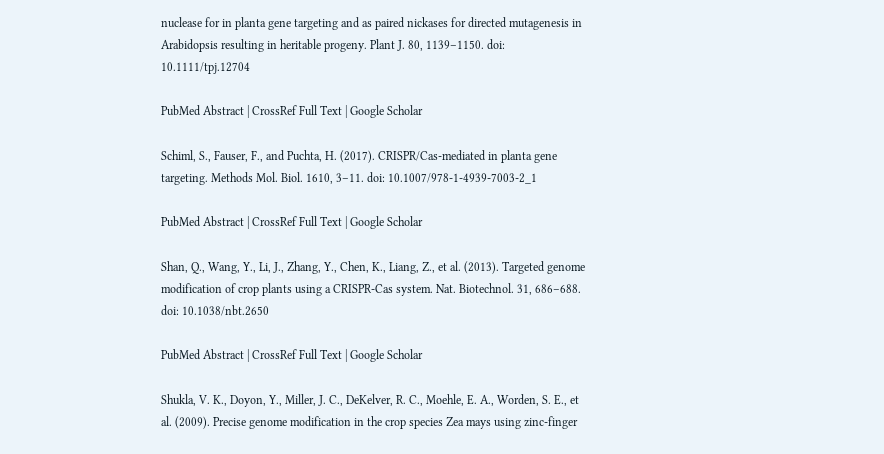nuclease for in planta gene targeting and as paired nickases for directed mutagenesis in Arabidopsis resulting in heritable progeny. Plant J. 80, 1139–1150. doi: 10.1111/tpj.12704

PubMed Abstract | CrossRef Full Text | Google Scholar

Schiml, S., Fauser, F., and Puchta, H. (2017). CRISPR/Cas-mediated in planta gene targeting. Methods Mol. Biol. 1610, 3–11. doi: 10.1007/978-1-4939-7003-2_1

PubMed Abstract | CrossRef Full Text | Google Scholar

Shan, Q., Wang, Y., Li, J., Zhang, Y., Chen, K., Liang, Z., et al. (2013). Targeted genome modification of crop plants using a CRISPR-Cas system. Nat. Biotechnol. 31, 686–688. doi: 10.1038/nbt.2650

PubMed Abstract | CrossRef Full Text | Google Scholar

Shukla, V. K., Doyon, Y., Miller, J. C., DeKelver, R. C., Moehle, E. A., Worden, S. E., et al. (2009). Precise genome modification in the crop species Zea mays using zinc-finger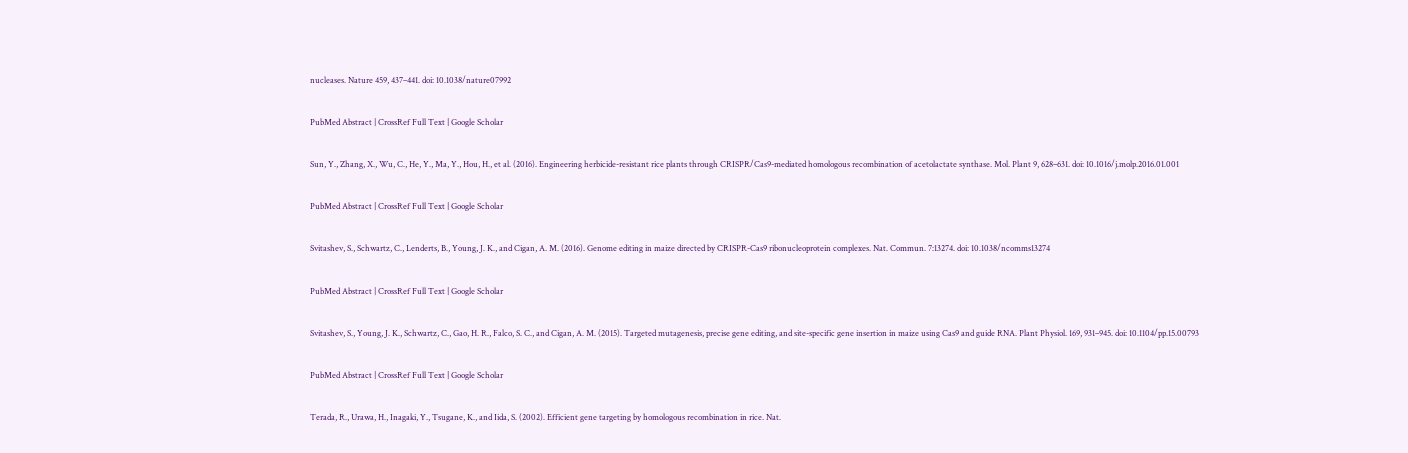nucleases. Nature 459, 437–441. doi: 10.1038/nature07992

PubMed Abstract | CrossRef Full Text | Google Scholar

Sun, Y., Zhang, X., Wu, C., He, Y., Ma, Y., Hou, H., et al. (2016). Engineering herbicide-resistant rice plants through CRISPR/Cas9-mediated homologous recombination of acetolactate synthase. Mol. Plant 9, 628–631. doi: 10.1016/j.molp.2016.01.001

PubMed Abstract | CrossRef Full Text | Google Scholar

Svitashev, S., Schwartz, C., Lenderts, B., Young, J. K., and Cigan, A. M. (2016). Genome editing in maize directed by CRISPR-Cas9 ribonucleoprotein complexes. Nat. Commun. 7:13274. doi: 10.1038/ncomms13274

PubMed Abstract | CrossRef Full Text | Google Scholar

Svitashev, S., Young, J. K., Schwartz, C., Gao, H. R., Falco, S. C., and Cigan, A. M. (2015). Targeted mutagenesis, precise gene editing, and site-specific gene insertion in maize using Cas9 and guide RNA. Plant Physiol. 169, 931–945. doi: 10.1104/pp.15.00793

PubMed Abstract | CrossRef Full Text | Google Scholar

Terada, R., Urawa, H., Inagaki, Y., Tsugane, K., and Iida, S. (2002). Efficient gene targeting by homologous recombination in rice. Nat.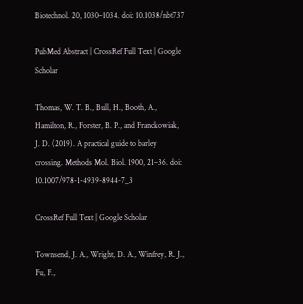Biotechnol. 20, 1030–1034. doi: 10.1038/nbt737

PubMed Abstract | CrossRef Full Text | Google Scholar

Thomas, W. T. B., Bull, H., Booth, A., Hamilton, R., Forster, B. P., and Franckowiak, J. D. (2019). A practical guide to barley crossing. Methods Mol. Biol. 1900, 21–36. doi: 10.1007/978-1-4939-8944-7_3

CrossRef Full Text | Google Scholar

Townsend, J. A., Wright, D. A., Winfrey, R. J., Fu, F.,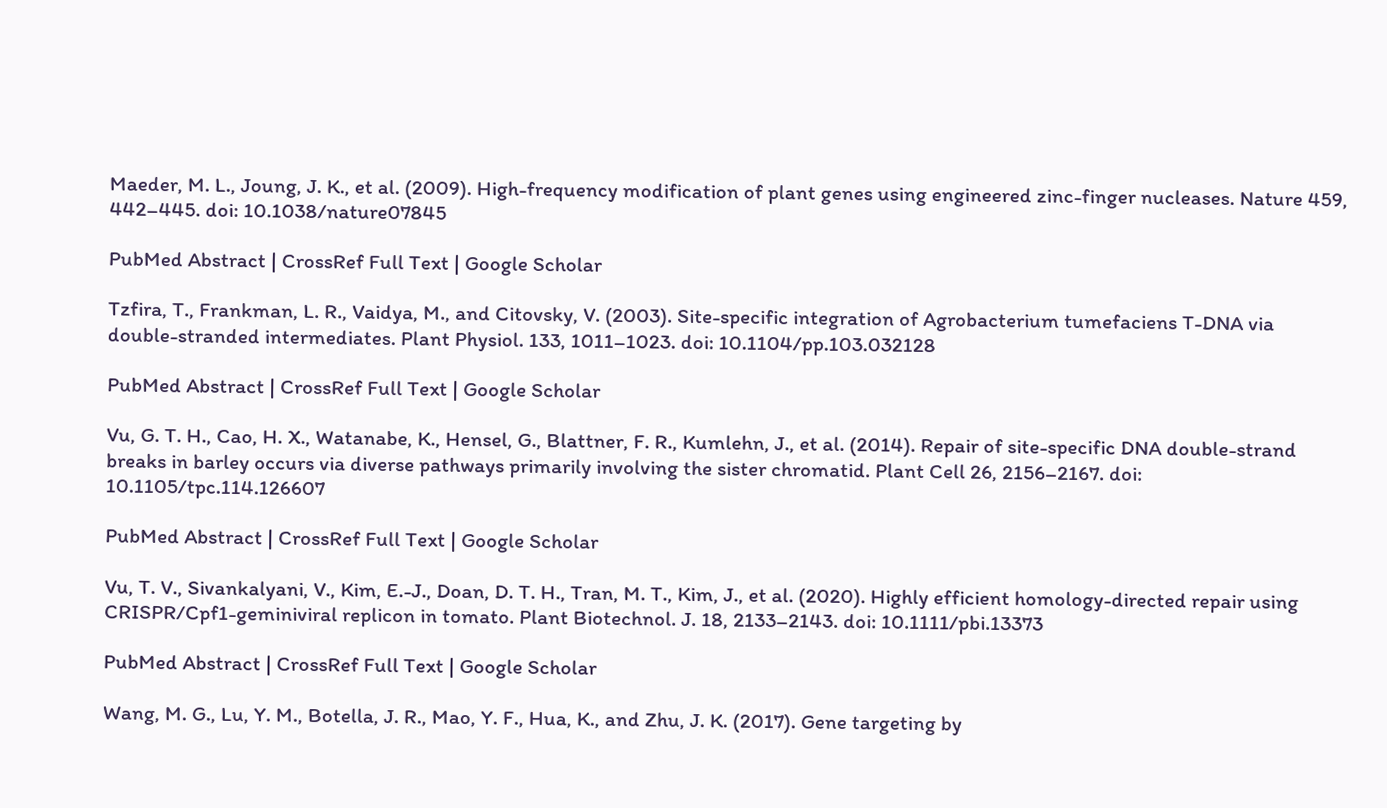Maeder, M. L., Joung, J. K., et al. (2009). High-frequency modification of plant genes using engineered zinc-finger nucleases. Nature 459, 442–445. doi: 10.1038/nature07845

PubMed Abstract | CrossRef Full Text | Google Scholar

Tzfira, T., Frankman, L. R., Vaidya, M., and Citovsky, V. (2003). Site-specific integration of Agrobacterium tumefaciens T-DNA via double-stranded intermediates. Plant Physiol. 133, 1011–1023. doi: 10.1104/pp.103.032128

PubMed Abstract | CrossRef Full Text | Google Scholar

Vu, G. T. H., Cao, H. X., Watanabe, K., Hensel, G., Blattner, F. R., Kumlehn, J., et al. (2014). Repair of site-specific DNA double-strand breaks in barley occurs via diverse pathways primarily involving the sister chromatid. Plant Cell 26, 2156–2167. doi: 10.1105/tpc.114.126607

PubMed Abstract | CrossRef Full Text | Google Scholar

Vu, T. V., Sivankalyani, V., Kim, E.-J., Doan, D. T. H., Tran, M. T., Kim, J., et al. (2020). Highly efficient homology-directed repair using CRISPR/Cpf1-geminiviral replicon in tomato. Plant Biotechnol. J. 18, 2133–2143. doi: 10.1111/pbi.13373

PubMed Abstract | CrossRef Full Text | Google Scholar

Wang, M. G., Lu, Y. M., Botella, J. R., Mao, Y. F., Hua, K., and Zhu, J. K. (2017). Gene targeting by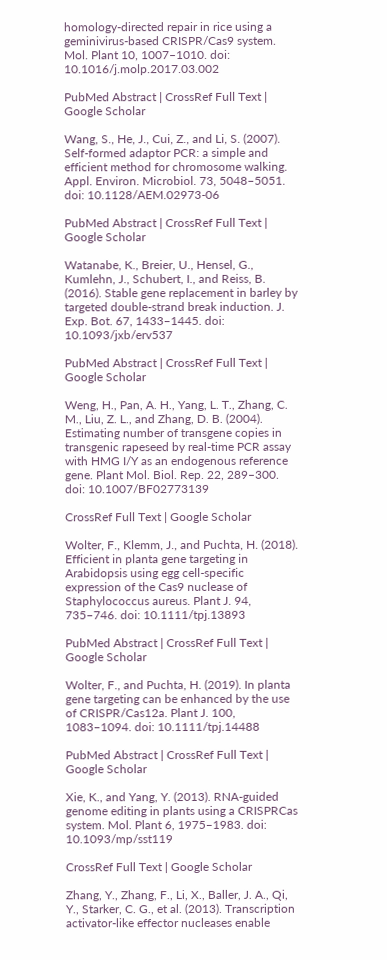homology-directed repair in rice using a geminivirus-based CRISPR/Cas9 system. Mol. Plant 10, 1007–1010. doi: 10.1016/j.molp.2017.03.002

PubMed Abstract | CrossRef Full Text | Google Scholar

Wang, S., He, J., Cui, Z., and Li, S. (2007). Self-formed adaptor PCR: a simple and efficient method for chromosome walking. Appl. Environ. Microbiol. 73, 5048–5051. doi: 10.1128/AEM.02973-06

PubMed Abstract | CrossRef Full Text | Google Scholar

Watanabe, K., Breier, U., Hensel, G., Kumlehn, J., Schubert, I., and Reiss, B. (2016). Stable gene replacement in barley by targeted double-strand break induction. J. Exp. Bot. 67, 1433–1445. doi: 10.1093/jxb/erv537

PubMed Abstract | CrossRef Full Text | Google Scholar

Weng, H., Pan, A. H., Yang, L. T., Zhang, C. M., Liu, Z. L., and Zhang, D. B. (2004). Estimating number of transgene copies in transgenic rapeseed by real-time PCR assay with HMG I/Y as an endogenous reference gene. Plant Mol. Biol. Rep. 22, 289–300. doi: 10.1007/BF02773139

CrossRef Full Text | Google Scholar

Wolter, F., Klemm, J., and Puchta, H. (2018). Efficient in planta gene targeting in Arabidopsis using egg cell-specific expression of the Cas9 nuclease of Staphylococcus aureus. Plant J. 94, 735–746. doi: 10.1111/tpj.13893

PubMed Abstract | CrossRef Full Text | Google Scholar

Wolter, F., and Puchta, H. (2019). In planta gene targeting can be enhanced by the use of CRISPR/Cas12a. Plant J. 100, 1083–1094. doi: 10.1111/tpj.14488

PubMed Abstract | CrossRef Full Text | Google Scholar

Xie, K., and Yang, Y. (2013). RNA-guided genome editing in plants using a CRISPRCas system. Mol. Plant 6, 1975–1983. doi: 10.1093/mp/sst119

CrossRef Full Text | Google Scholar

Zhang, Y., Zhang, F., Li, X., Baller, J. A., Qi, Y., Starker, C. G., et al. (2013). Transcription activator-like effector nucleases enable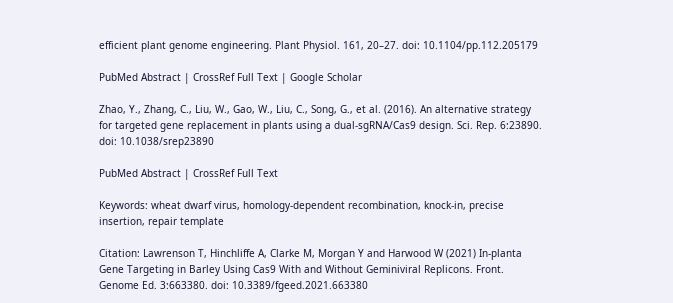efficient plant genome engineering. Plant Physiol. 161, 20–27. doi: 10.1104/pp.112.205179

PubMed Abstract | CrossRef Full Text | Google Scholar

Zhao, Y., Zhang, C., Liu, W., Gao, W., Liu, C., Song, G., et al. (2016). An alternative strategy for targeted gene replacement in plants using a dual-sgRNA/Cas9 design. Sci. Rep. 6:23890. doi: 10.1038/srep23890

PubMed Abstract | CrossRef Full Text

Keywords: wheat dwarf virus, homology-dependent recombination, knock-in, precise insertion, repair template

Citation: Lawrenson T, Hinchliffe A, Clarke M, Morgan Y and Harwood W (2021) In-planta Gene Targeting in Barley Using Cas9 With and Without Geminiviral Replicons. Front. Genome Ed. 3:663380. doi: 10.3389/fgeed.2021.663380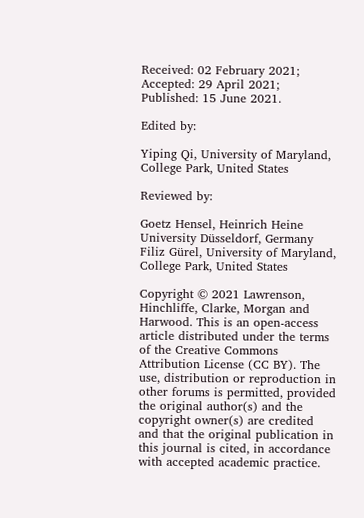Received: 02 February 2021; Accepted: 29 April 2021;
Published: 15 June 2021.

Edited by:

Yiping Qi, University of Maryland, College Park, United States

Reviewed by:

Goetz Hensel, Heinrich Heine University Düsseldorf, Germany
Filiz Gürel, University of Maryland, College Park, United States

Copyright © 2021 Lawrenson, Hinchliffe, Clarke, Morgan and Harwood. This is an open-access article distributed under the terms of the Creative Commons Attribution License (CC BY). The use, distribution or reproduction in other forums is permitted, provided the original author(s) and the copyright owner(s) are credited and that the original publication in this journal is cited, in accordance with accepted academic practice.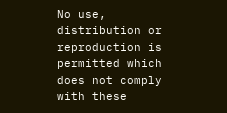No use, distribution or reproduction is permitted which does not comply with these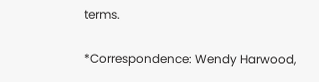terms.

*Correspondence: Wendy Harwood,